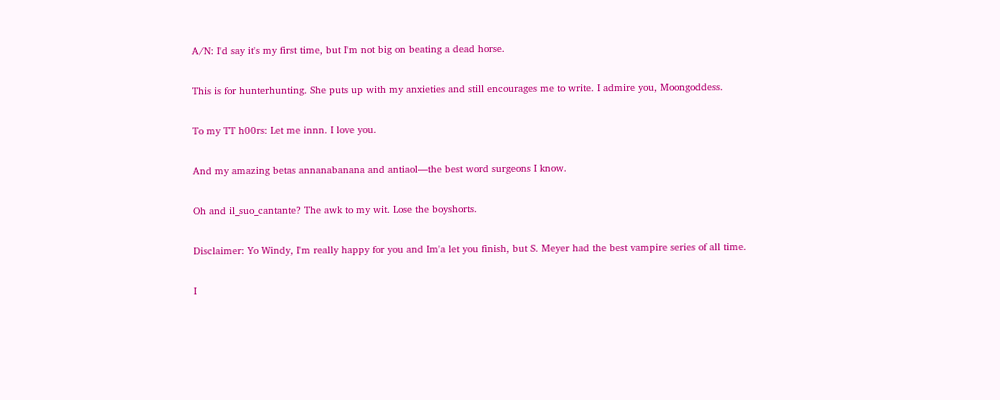A/N: I'd say it's my first time, but I'm not big on beating a dead horse.

This is for hunterhunting. She puts up with my anxieties and still encourages me to write. I admire you, Moongoddess.

To my TT h00rs: Let me innn. I love you.

And my amazing betas annanabanana and antiaol—the best word surgeons I know.

Oh and il_suo_cantante? The awk to my wit. Lose the boyshorts.

Disclaimer: Yo Windy, I'm really happy for you and Im'a let you finish, but S. Meyer had the best vampire series of all time.

I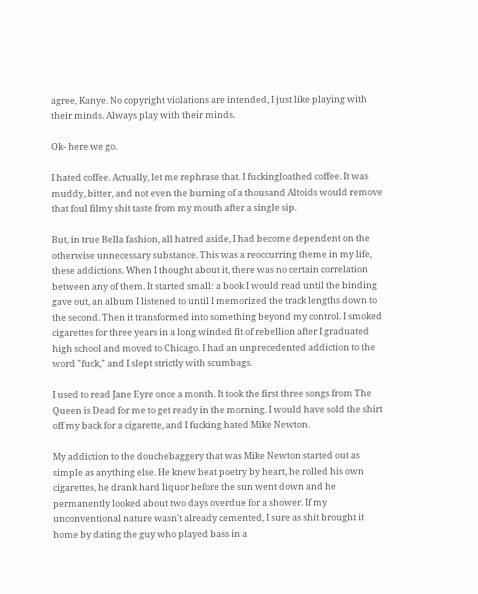agree, Kanye. No copyright violations are intended, I just like playing with their minds. Always play with their minds.

Ok- here we go.

I hated coffee. Actually, let me rephrase that. I fuckingloathed coffee. It was muddy, bitter, and not even the burning of a thousand Altoids would remove that foul filmy shit taste from my mouth after a single sip.

But, in true Bella fashion, all hatred aside, I had become dependent on the otherwise unnecessary substance. This was a reoccurring theme in my life, these addictions. When I thought about it, there was no certain correlation between any of them. It started small: a book I would read until the binding gave out, an album I listened to until I memorized the track lengths down to the second. Then it transformed into something beyond my control. I smoked cigarettes for three years in a long winded fit of rebellion after I graduated high school and moved to Chicago. I had an unprecedented addiction to the word "fuck," and I slept strictly with scumbags.

I used to read Jane Eyre once a month. It took the first three songs from The Queen is Dead for me to get ready in the morning. I would have sold the shirt off my back for a cigarette, and I fucking hated Mike Newton.

My addiction to the douchebaggery that was Mike Newton started out as simple as anything else. He knew beat poetry by heart, he rolled his own cigarettes, he drank hard liquor before the sun went down and he permanently looked about two days overdue for a shower. If my unconventional nature wasn't already cemented, I sure as shit brought it home by dating the guy who played bass in a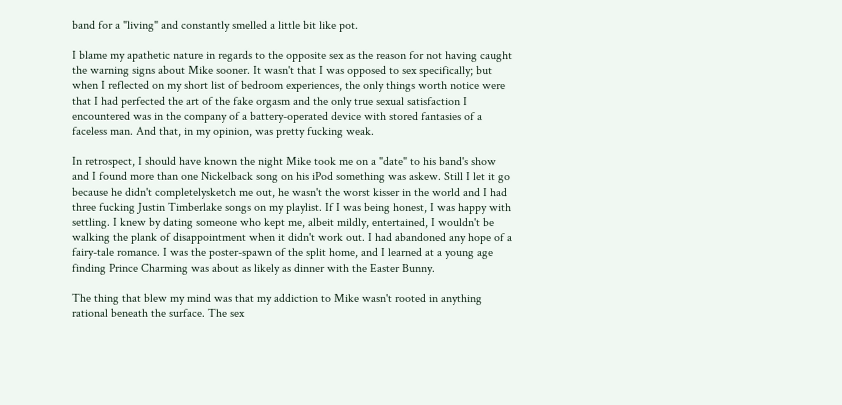band for a "living" and constantly smelled a little bit like pot.

I blame my apathetic nature in regards to the opposite sex as the reason for not having caught the warning signs about Mike sooner. It wasn't that I was opposed to sex specifically; but when I reflected on my short list of bedroom experiences, the only things worth notice were that I had perfected the art of the fake orgasm and the only true sexual satisfaction I encountered was in the company of a battery-operated device with stored fantasies of a faceless man. And that, in my opinion, was pretty fucking weak.

In retrospect, I should have known the night Mike took me on a "date" to his band's show and I found more than one Nickelback song on his iPod something was askew. Still I let it go because he didn't completelysketch me out, he wasn't the worst kisser in the world and I had three fucking Justin Timberlake songs on my playlist. If I was being honest, I was happy with settling. I knew by dating someone who kept me, albeit mildly, entertained, I wouldn't be walking the plank of disappointment when it didn't work out. I had abandoned any hope of a fairy-tale romance. I was the poster-spawn of the split home, and I learned at a young age finding Prince Charming was about as likely as dinner with the Easter Bunny.

The thing that blew my mind was that my addiction to Mike wasn't rooted in anything rational beneath the surface. The sex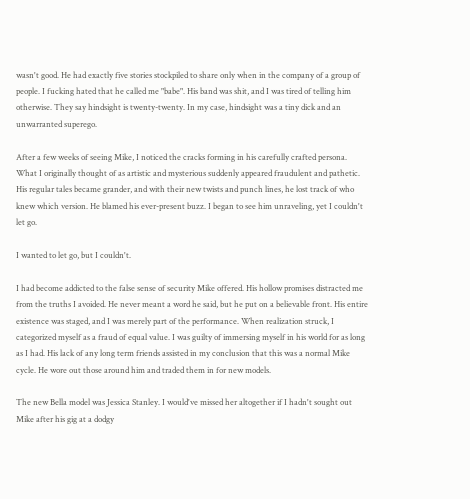wasn't good. He had exactly five stories stockpiled to share only when in the company of a group of people. I fucking hated that he called me "babe". His band was shit, and I was tired of telling him otherwise. They say hindsight is twenty-twenty. In my case, hindsight was a tiny dick and an unwarranted superego.

After a few weeks of seeing Mike, I noticed the cracks forming in his carefully crafted persona. What I originally thought of as artistic and mysterious suddenly appeared fraudulent and pathetic. His regular tales became grander, and with their new twists and punch lines, he lost track of who knew which version. He blamed his ever-present buzz. I began to see him unraveling, yet I couldn't let go.

I wanted to let go, but I couldn't.

I had become addicted to the false sense of security Mike offered. His hollow promises distracted me from the truths I avoided. He never meant a word he said, but he put on a believable front. His entire existence was staged, and I was merely part of the performance. When realization struck, I categorized myself as a fraud of equal value. I was guilty of immersing myself in his world for as long as I had. His lack of any long term friends assisted in my conclusion that this was a normal Mike cycle. He wore out those around him and traded them in for new models.

The new Bella model was Jessica Stanley. I would've missed her altogether if I hadn't sought out Mike after his gig at a dodgy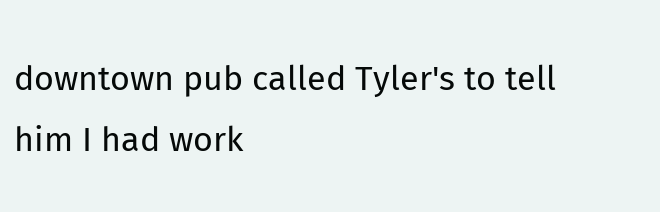downtown pub called Tyler's to tell him I had work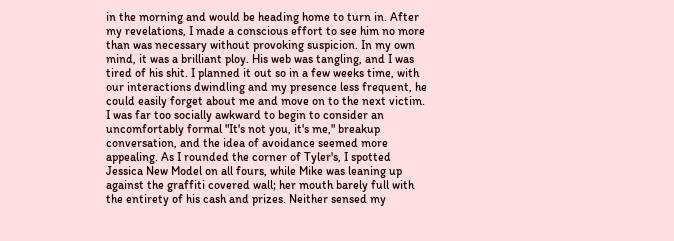in the morning and would be heading home to turn in. After my revelations, I made a conscious effort to see him no more than was necessary without provoking suspicion. In my own mind, it was a brilliant ploy. His web was tangling, and I was tired of his shit. I planned it out so in a few weeks time, with our interactions dwindling and my presence less frequent, he could easily forget about me and move on to the next victim. I was far too socially awkward to begin to consider an uncomfortably formal "It's not you, it's me," breakup conversation, and the idea of avoidance seemed more appealing. As I rounded the corner of Tyler's, I spotted Jessica New Model on all fours, while Mike was leaning up against the graffiti covered wall; her mouth barely full with the entirety of his cash and prizes. Neither sensed my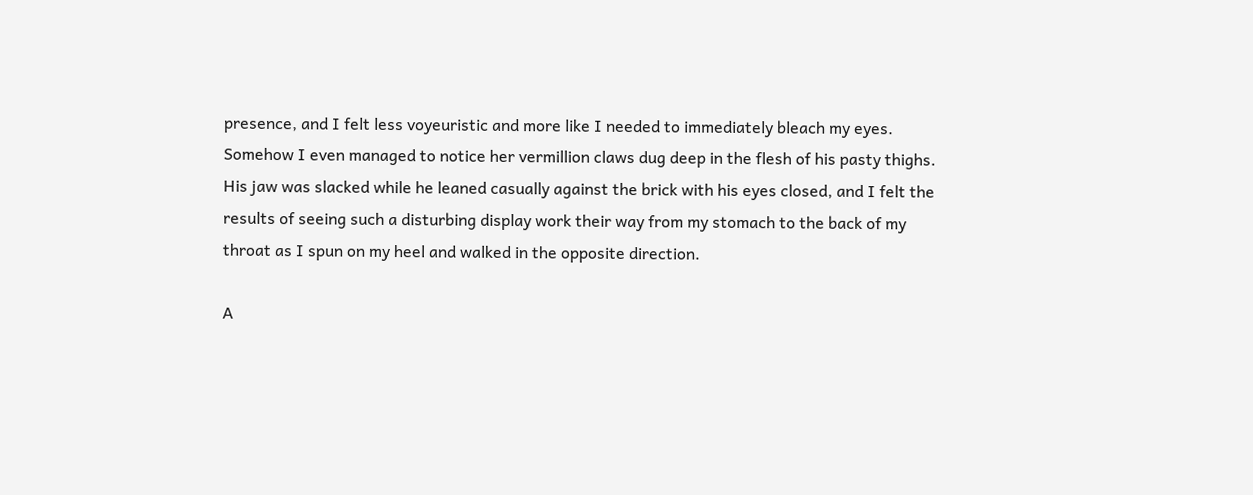presence, and I felt less voyeuristic and more like I needed to immediately bleach my eyes. Somehow I even managed to notice her vermillion claws dug deep in the flesh of his pasty thighs. His jaw was slacked while he leaned casually against the brick with his eyes closed, and I felt the results of seeing such a disturbing display work their way from my stomach to the back of my throat as I spun on my heel and walked in the opposite direction.

A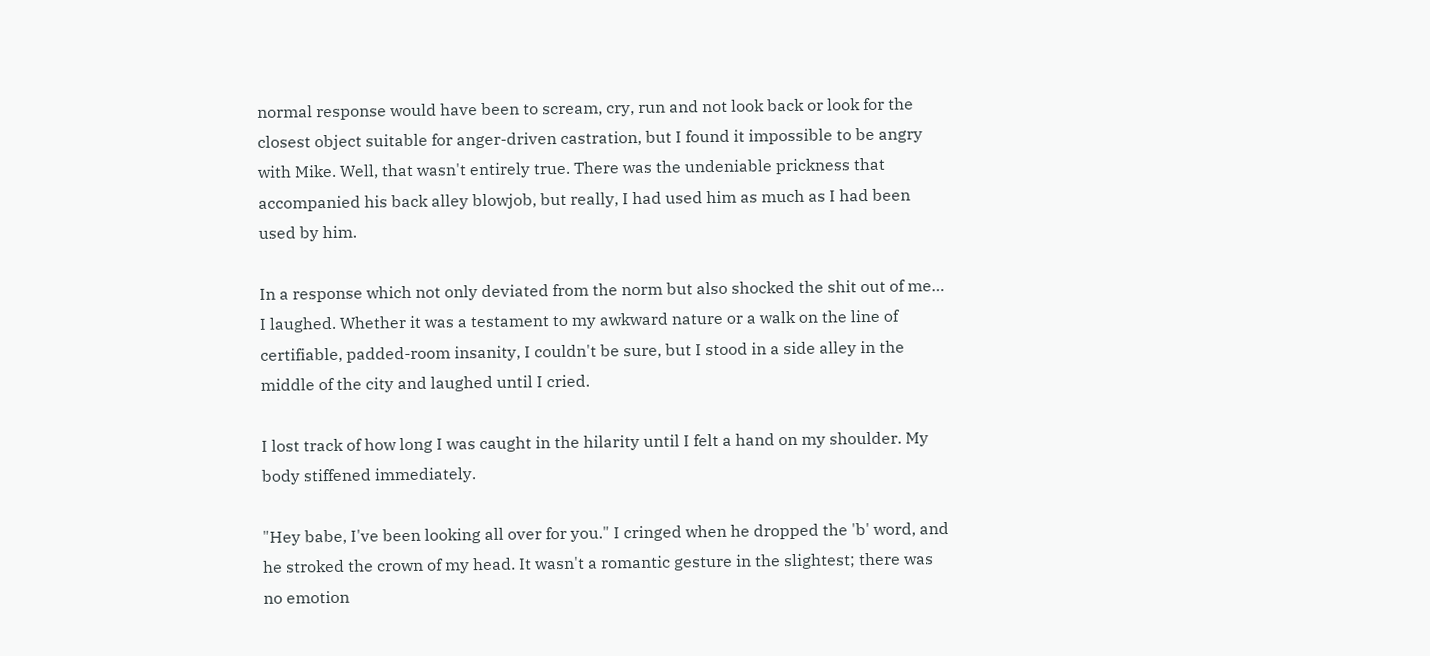normal response would have been to scream, cry, run and not look back or look for the closest object suitable for anger-driven castration, but I found it impossible to be angry with Mike. Well, that wasn't entirely true. There was the undeniable prickness that accompanied his back alley blowjob, but really, I had used him as much as I had been used by him.

In a response which not only deviated from the norm but also shocked the shit out of me… I laughed. Whether it was a testament to my awkward nature or a walk on the line of certifiable, padded-room insanity, I couldn't be sure, but I stood in a side alley in the middle of the city and laughed until I cried.

I lost track of how long I was caught in the hilarity until I felt a hand on my shoulder. My body stiffened immediately.

"Hey babe, I've been looking all over for you." I cringed when he dropped the 'b' word, and he stroked the crown of my head. It wasn't a romantic gesture in the slightest; there was no emotion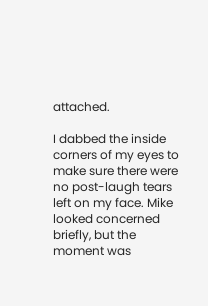attached.

I dabbed the inside corners of my eyes to make sure there were no post-laugh tears left on my face. Mike looked concerned briefly, but the moment was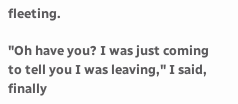fleeting.

"Oh have you? I was just coming to tell you I was leaving," I said, finally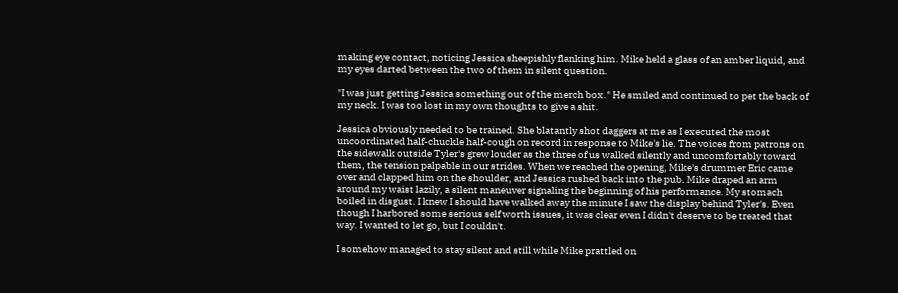making eye contact, noticing Jessica sheepishly flanking him. Mike held a glass of an amber liquid, and my eyes darted between the two of them in silent question.

"I was just getting Jessica something out of the merch box." He smiled and continued to pet the back of my neck. I was too lost in my own thoughts to give a shit.

Jessica obviously needed to be trained. She blatantly shot daggers at me as I executed the most uncoordinated half-chuckle half-cough on record in response to Mike's lie. The voices from patrons on the sidewalk outside Tyler's grew louder as the three of us walked silently and uncomfortably toward them, the tension palpable in our strides. When we reached the opening, Mike's drummer Eric came over and clapped him on the shoulder, and Jessica rushed back into the pub. Mike draped an arm around my waist lazily, a silent maneuver signaling the beginning of his performance. My stomach boiled in disgust. I knew I should have walked away the minute I saw the display behind Tyler's. Even though I harbored some serious self worth issues, it was clear even I didn't deserve to be treated that way. I wanted to let go, but I couldn't.

I somehow managed to stay silent and still while Mike prattled on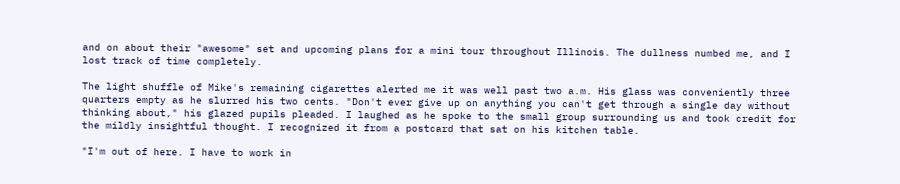and on about their "awesome" set and upcoming plans for a mini tour throughout Illinois. The dullness numbed me, and I lost track of time completely.

The light shuffle of Mike's remaining cigarettes alerted me it was well past two a.m. His glass was conveniently three quarters empty as he slurred his two cents. "Don't ever give up on anything you can't get through a single day without thinking about," his glazed pupils pleaded. I laughed as he spoke to the small group surrounding us and took credit for the mildly insightful thought. I recognized it from a postcard that sat on his kitchen table.

"I'm out of here. I have to work in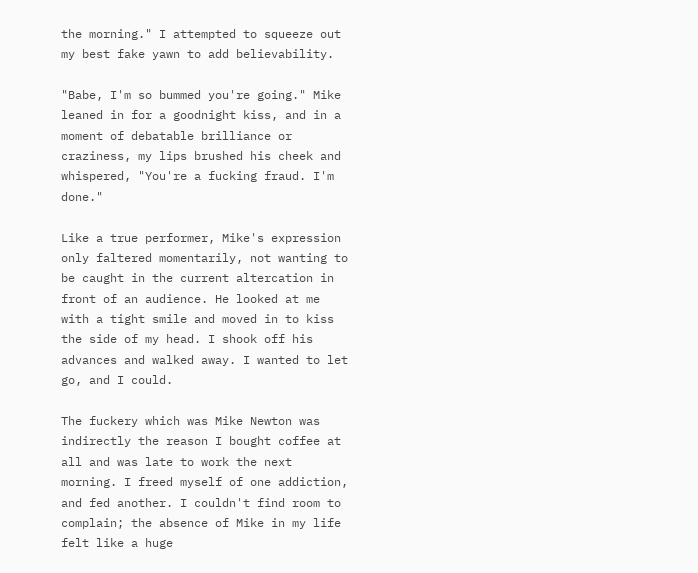the morning." I attempted to squeeze out my best fake yawn to add believability.

"Babe, I'm so bummed you're going." Mike leaned in for a goodnight kiss, and in a moment of debatable brilliance or craziness, my lips brushed his cheek and whispered, "You're a fucking fraud. I'm done."

Like a true performer, Mike's expression only faltered momentarily, not wanting to be caught in the current altercation in front of an audience. He looked at me with a tight smile and moved in to kiss the side of my head. I shook off his advances and walked away. I wanted to let go, and I could.

The fuckery which was Mike Newton was indirectly the reason I bought coffee at all and was late to work the next morning. I freed myself of one addiction, and fed another. I couldn't find room to complain; the absence of Mike in my life felt like a huge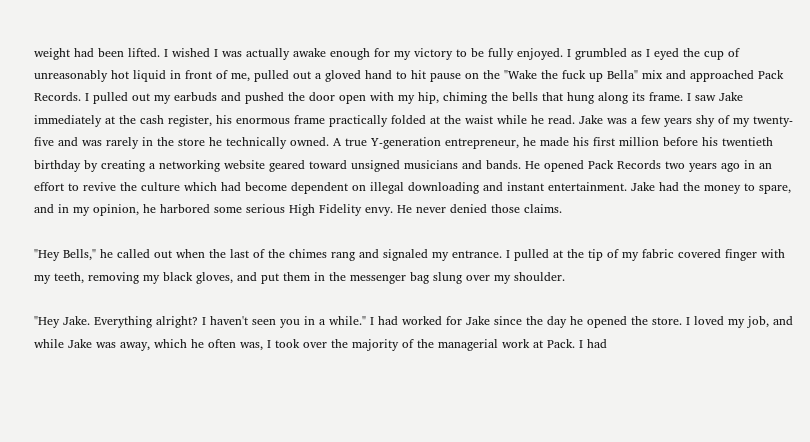weight had been lifted. I wished I was actually awake enough for my victory to be fully enjoyed. I grumbled as I eyed the cup of unreasonably hot liquid in front of me, pulled out a gloved hand to hit pause on the "Wake the fuck up Bella" mix and approached Pack Records. I pulled out my earbuds and pushed the door open with my hip, chiming the bells that hung along its frame. I saw Jake immediately at the cash register, his enormous frame practically folded at the waist while he read. Jake was a few years shy of my twenty-five and was rarely in the store he technically owned. A true Y-generation entrepreneur, he made his first million before his twentieth birthday by creating a networking website geared toward unsigned musicians and bands. He opened Pack Records two years ago in an effort to revive the culture which had become dependent on illegal downloading and instant entertainment. Jake had the money to spare, and in my opinion, he harbored some serious High Fidelity envy. He never denied those claims.

"Hey Bells," he called out when the last of the chimes rang and signaled my entrance. I pulled at the tip of my fabric covered finger with my teeth, removing my black gloves, and put them in the messenger bag slung over my shoulder.

"Hey Jake. Everything alright? I haven't seen you in a while." I had worked for Jake since the day he opened the store. I loved my job, and while Jake was away, which he often was, I took over the majority of the managerial work at Pack. I had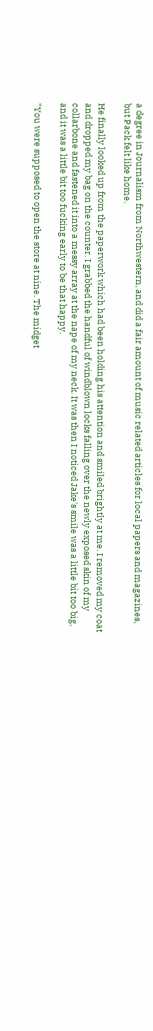a degree in Journalism from Northwestern, and did a fair amount of music related articles for local papers and magazines, but Pack felt like home.

He finally looked up from the paperwork which had been holding his attention and smiled brightly at me. I removed my coat and dropped my bag on the counter. I grabbed the handful of windblown locks falling over the newly exposed skin of my collarbone and fastened it into a messy array at the nape of my neck. It was then I noticed Jake's smile was a little bit too big, and it was a little bit too fucking early to be that happy.

"You were supposed to open the store at nine. The midget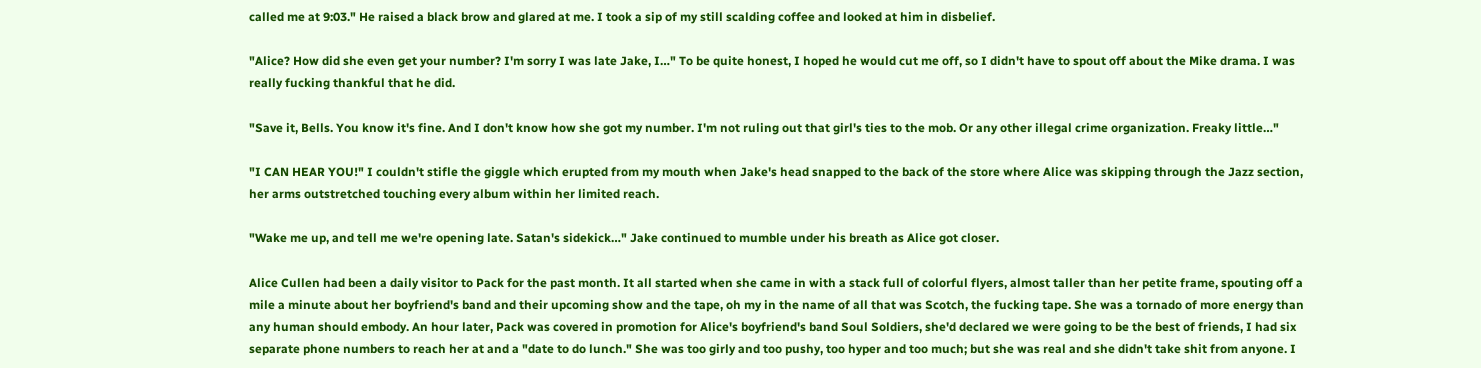called me at 9:03." He raised a black brow and glared at me. I took a sip of my still scalding coffee and looked at him in disbelief.

"Alice? How did she even get your number? I'm sorry I was late Jake, I…" To be quite honest, I hoped he would cut me off, so I didn't have to spout off about the Mike drama. I was really fucking thankful that he did.

"Save it, Bells. You know it's fine. And I don't know how she got my number. I'm not ruling out that girl's ties to the mob. Or any other illegal crime organization. Freaky little…"

"I CAN HEAR YOU!" I couldn't stifle the giggle which erupted from my mouth when Jake's head snapped to the back of the store where Alice was skipping through the Jazz section, her arms outstretched touching every album within her limited reach.

"Wake me up, and tell me we're opening late. Satan's sidekick…" Jake continued to mumble under his breath as Alice got closer.

Alice Cullen had been a daily visitor to Pack for the past month. It all started when she came in with a stack full of colorful flyers, almost taller than her petite frame, spouting off a mile a minute about her boyfriend's band and their upcoming show and the tape, oh my in the name of all that was Scotch, the fucking tape. She was a tornado of more energy than any human should embody. An hour later, Pack was covered in promotion for Alice's boyfriend's band Soul Soldiers, she'd declared we were going to be the best of friends, I had six separate phone numbers to reach her at and a "date to do lunch." She was too girly and too pushy, too hyper and too much; but she was real and she didn't take shit from anyone. I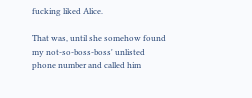fucking liked Alice.

That was, until she somehow found my not-so-boss-boss' unlisted phone number and called him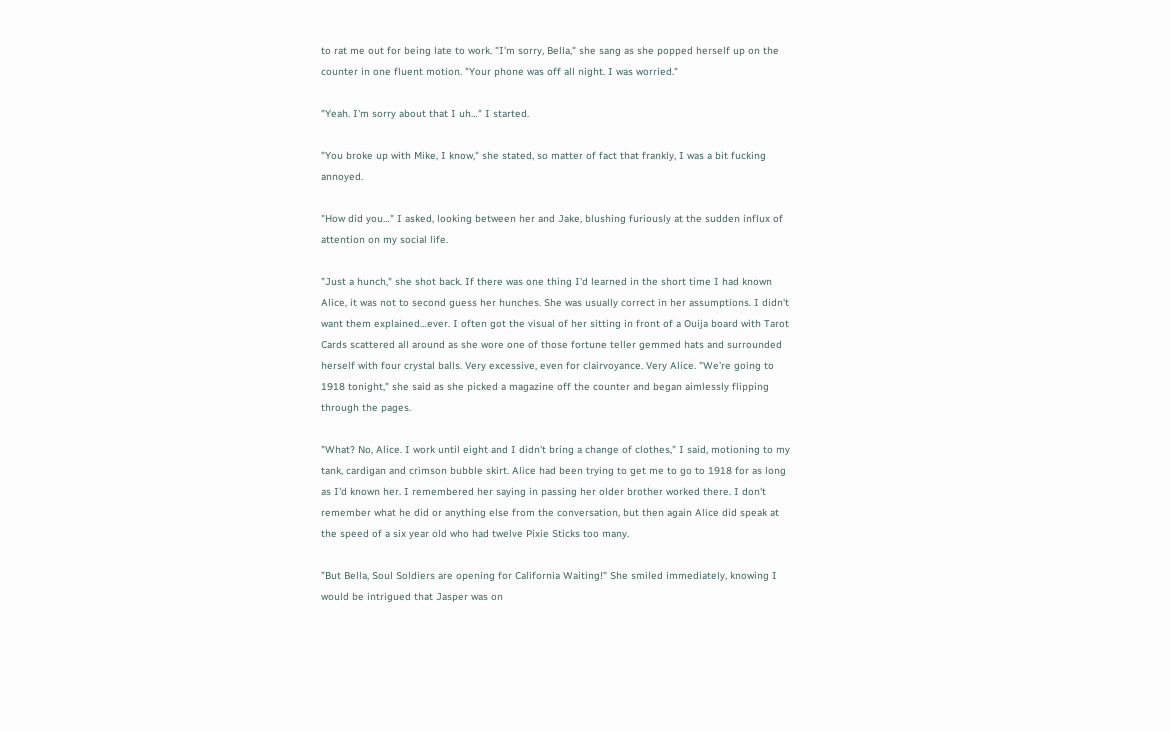to rat me out for being late to work. "I'm sorry, Bella," she sang as she popped herself up on the counter in one fluent motion. "Your phone was off all night. I was worried."

"Yeah. I'm sorry about that I uh…" I started.

"You broke up with Mike, I know," she stated, so matter of fact that frankly, I was a bit fucking annoyed.

"How did you…" I asked, looking between her and Jake, blushing furiously at the sudden influx of attention on my social life.

"Just a hunch," she shot back. If there was one thing I'd learned in the short time I had known Alice, it was not to second guess her hunches. She was usually correct in her assumptions. I didn't want them explained…ever. I often got the visual of her sitting in front of a Ouija board with Tarot Cards scattered all around as she wore one of those fortune teller gemmed hats and surrounded herself with four crystal balls. Very excessive, even for clairvoyance. Very Alice. "We're going to 1918 tonight," she said as she picked a magazine off the counter and began aimlessly flipping through the pages.

"What? No, Alice. I work until eight and I didn't bring a change of clothes," I said, motioning to my tank, cardigan and crimson bubble skirt. Alice had been trying to get me to go to 1918 for as long as I'd known her. I remembered her saying in passing her older brother worked there. I don't remember what he did or anything else from the conversation, but then again Alice did speak at the speed of a six year old who had twelve Pixie Sticks too many.

"But Bella, Soul Soldiers are opening for California Waiting!" She smiled immediately, knowing I would be intrigued that Jasper was on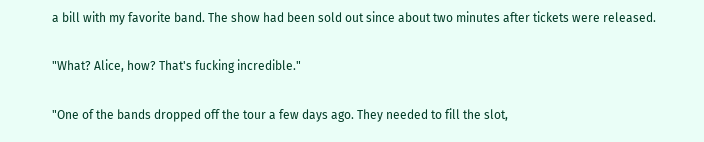a bill with my favorite band. The show had been sold out since about two minutes after tickets were released.

"What? Alice, how? That's fucking incredible."

"One of the bands dropped off the tour a few days ago. They needed to fill the slot,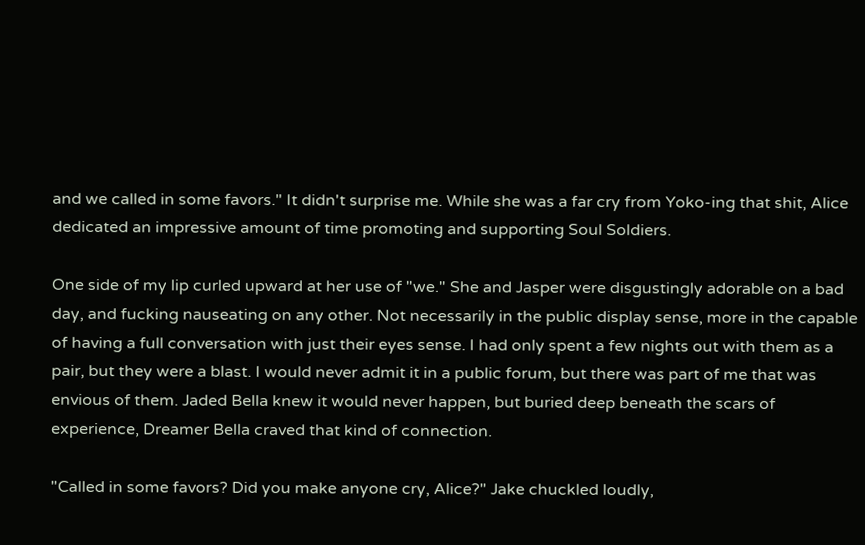and we called in some favors." It didn't surprise me. While she was a far cry from Yoko-ing that shit, Alice dedicated an impressive amount of time promoting and supporting Soul Soldiers.

One side of my lip curled upward at her use of "we." She and Jasper were disgustingly adorable on a bad day, and fucking nauseating on any other. Not necessarily in the public display sense, more in the capable of having a full conversation with just their eyes sense. I had only spent a few nights out with them as a pair, but they were a blast. I would never admit it in a public forum, but there was part of me that was envious of them. Jaded Bella knew it would never happen, but buried deep beneath the scars of experience, Dreamer Bella craved that kind of connection.

"Called in some favors? Did you make anyone cry, Alice?" Jake chuckled loudly,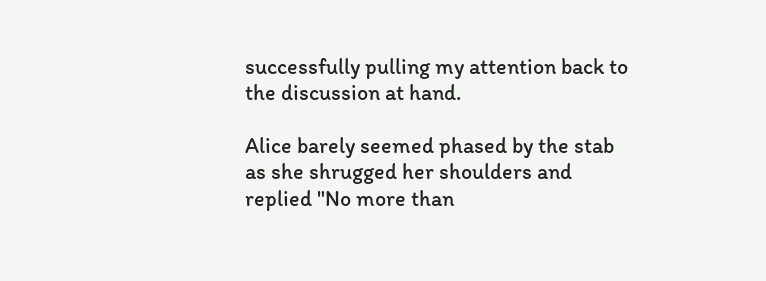successfully pulling my attention back to the discussion at hand.

Alice barely seemed phased by the stab as she shrugged her shoulders and replied "No more than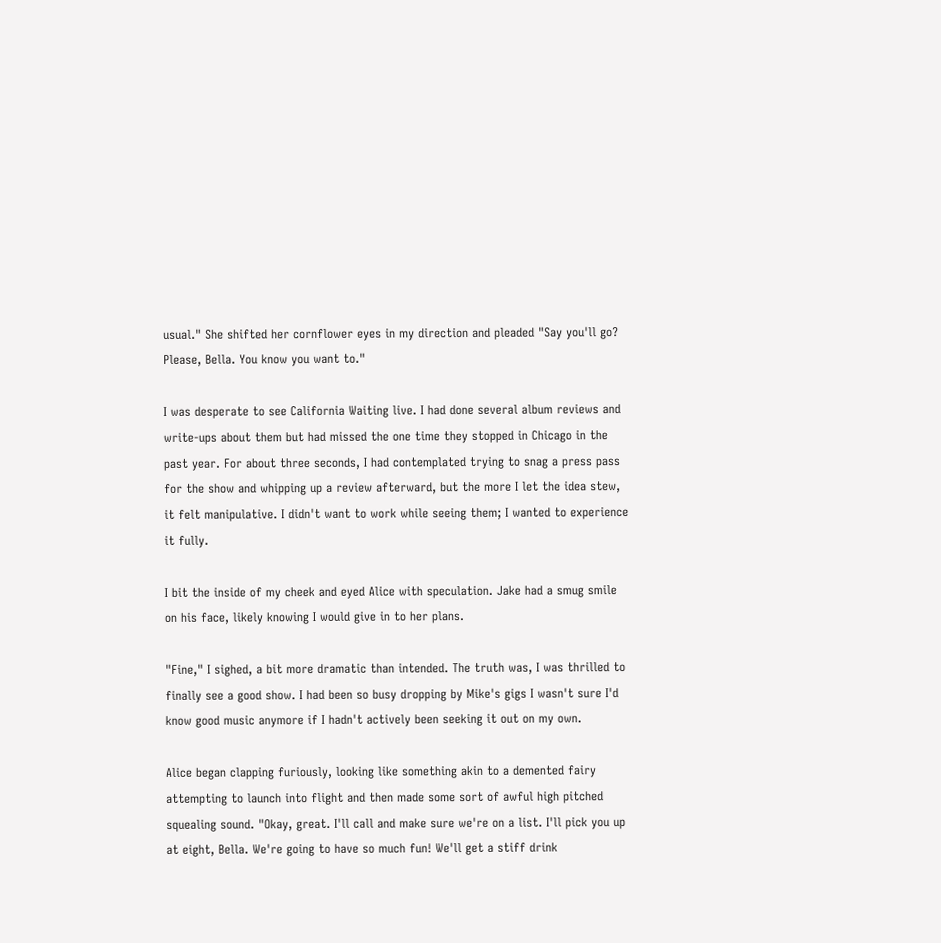usual." She shifted her cornflower eyes in my direction and pleaded "Say you'll go? Please, Bella. You know you want to."

I was desperate to see California Waiting live. I had done several album reviews and write-ups about them but had missed the one time they stopped in Chicago in the past year. For about three seconds, I had contemplated trying to snag a press pass for the show and whipping up a review afterward, but the more I let the idea stew, it felt manipulative. I didn't want to work while seeing them; I wanted to experience it fully.

I bit the inside of my cheek and eyed Alice with speculation. Jake had a smug smile on his face, likely knowing I would give in to her plans.

"Fine," I sighed, a bit more dramatic than intended. The truth was, I was thrilled to finally see a good show. I had been so busy dropping by Mike's gigs I wasn't sure I'd know good music anymore if I hadn't actively been seeking it out on my own.

Alice began clapping furiously, looking like something akin to a demented fairy attempting to launch into flight and then made some sort of awful high pitched squealing sound. "Okay, great. I'll call and make sure we're on a list. I'll pick you up at eight, Bella. We're going to have so much fun! We'll get a stiff drink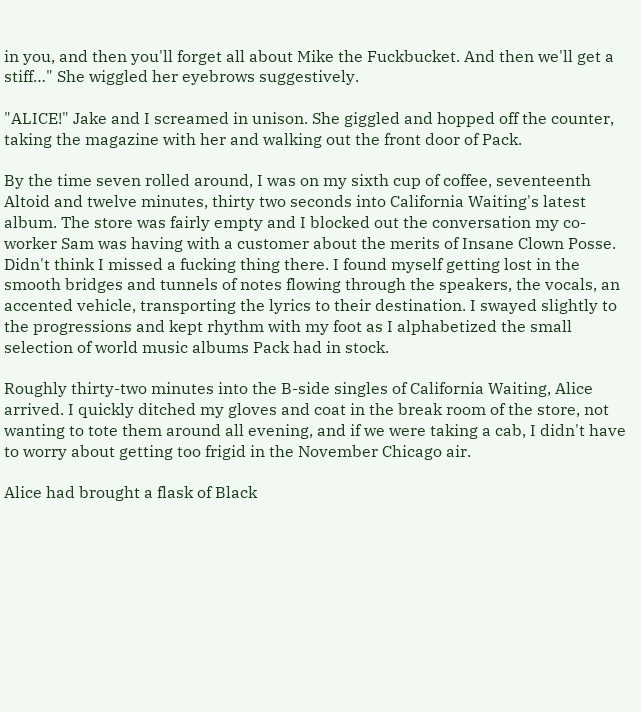in you, and then you'll forget all about Mike the Fuckbucket. And then we'll get a stiff…" She wiggled her eyebrows suggestively.

"ALICE!" Jake and I screamed in unison. She giggled and hopped off the counter, taking the magazine with her and walking out the front door of Pack.

By the time seven rolled around, I was on my sixth cup of coffee, seventeenth Altoid and twelve minutes, thirty two seconds into California Waiting's latest album. The store was fairly empty and I blocked out the conversation my co-worker Sam was having with a customer about the merits of Insane Clown Posse. Didn't think I missed a fucking thing there. I found myself getting lost in the smooth bridges and tunnels of notes flowing through the speakers, the vocals, an accented vehicle, transporting the lyrics to their destination. I swayed slightly to the progressions and kept rhythm with my foot as I alphabetized the small selection of world music albums Pack had in stock.

Roughly thirty-two minutes into the B-side singles of California Waiting, Alice arrived. I quickly ditched my gloves and coat in the break room of the store, not wanting to tote them around all evening, and if we were taking a cab, I didn't have to worry about getting too frigid in the November Chicago air.

Alice had brought a flask of Black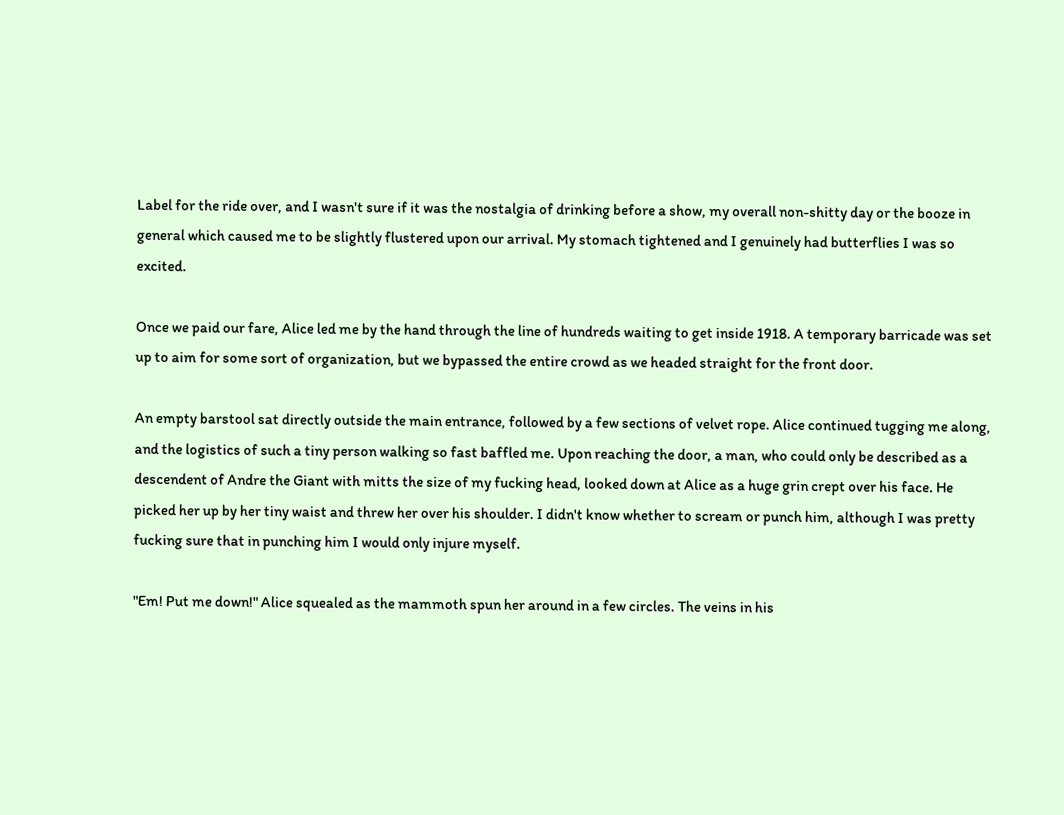Label for the ride over, and I wasn't sure if it was the nostalgia of drinking before a show, my overall non-shitty day or the booze in general which caused me to be slightly flustered upon our arrival. My stomach tightened and I genuinely had butterflies I was so excited.

Once we paid our fare, Alice led me by the hand through the line of hundreds waiting to get inside 1918. A temporary barricade was set up to aim for some sort of organization, but we bypassed the entire crowd as we headed straight for the front door.

An empty barstool sat directly outside the main entrance, followed by a few sections of velvet rope. Alice continued tugging me along, and the logistics of such a tiny person walking so fast baffled me. Upon reaching the door, a man, who could only be described as a descendent of Andre the Giant with mitts the size of my fucking head, looked down at Alice as a huge grin crept over his face. He picked her up by her tiny waist and threw her over his shoulder. I didn't know whether to scream or punch him, although I was pretty fucking sure that in punching him I would only injure myself.

"Em! Put me down!" Alice squealed as the mammoth spun her around in a few circles. The veins in his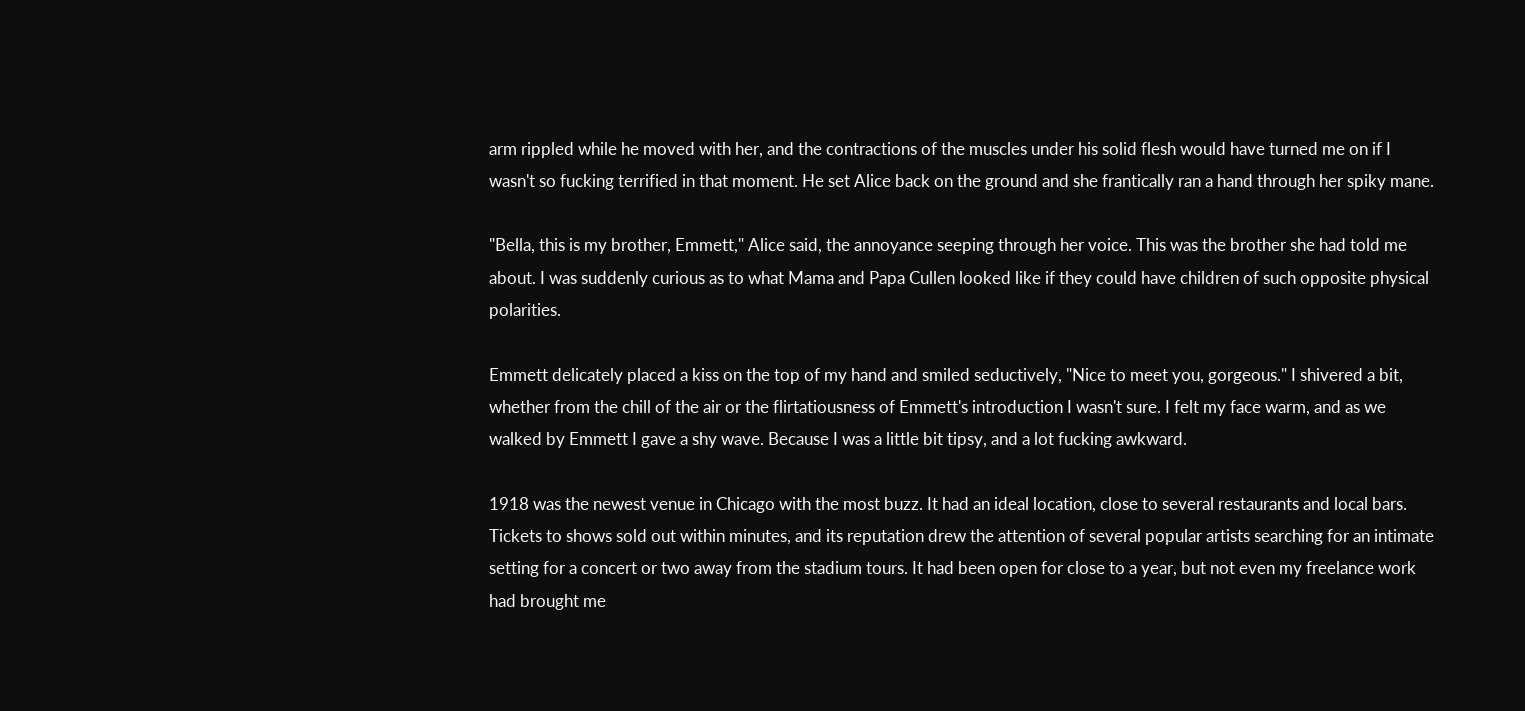arm rippled while he moved with her, and the contractions of the muscles under his solid flesh would have turned me on if I wasn't so fucking terrified in that moment. He set Alice back on the ground and she frantically ran a hand through her spiky mane.

"Bella, this is my brother, Emmett," Alice said, the annoyance seeping through her voice. This was the brother she had told me about. I was suddenly curious as to what Mama and Papa Cullen looked like if they could have children of such opposite physical polarities.

Emmett delicately placed a kiss on the top of my hand and smiled seductively, "Nice to meet you, gorgeous." I shivered a bit, whether from the chill of the air or the flirtatiousness of Emmett's introduction I wasn't sure. I felt my face warm, and as we walked by Emmett I gave a shy wave. Because I was a little bit tipsy, and a lot fucking awkward.

1918 was the newest venue in Chicago with the most buzz. It had an ideal location, close to several restaurants and local bars. Tickets to shows sold out within minutes, and its reputation drew the attention of several popular artists searching for an intimate setting for a concert or two away from the stadium tours. It had been open for close to a year, but not even my freelance work had brought me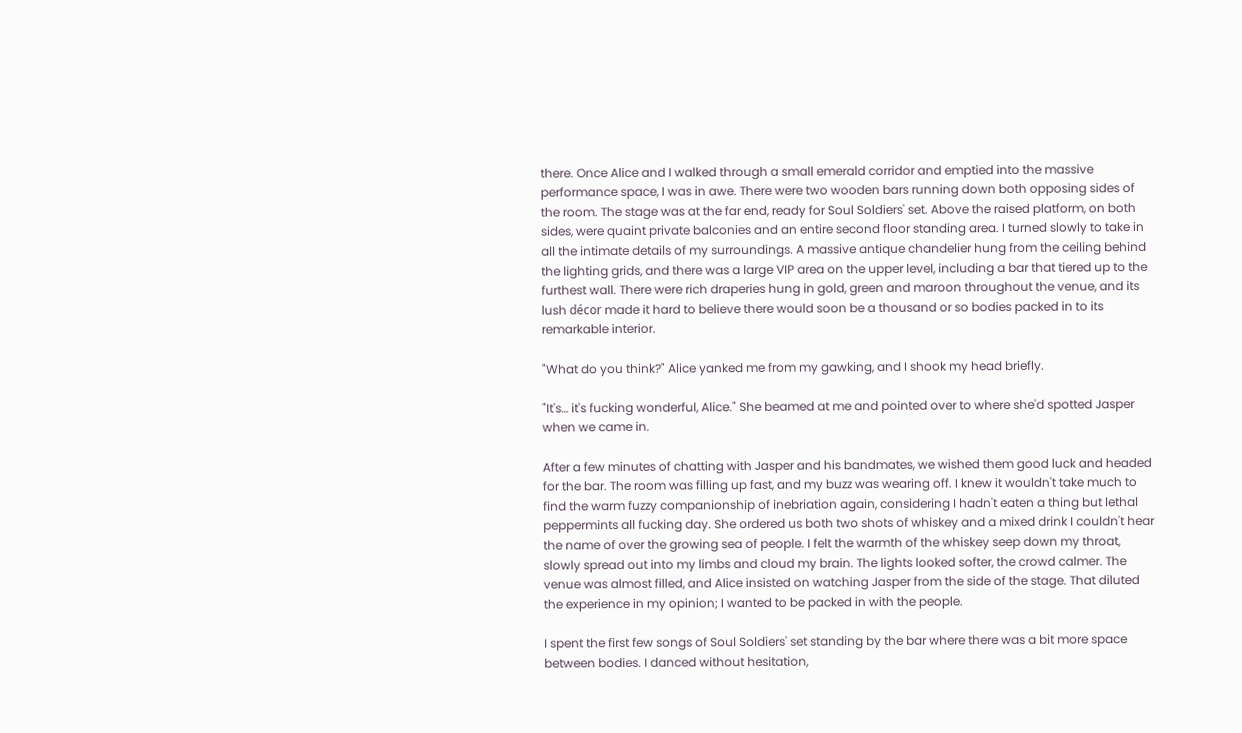there. Once Alice and I walked through a small emerald corridor and emptied into the massive performance space, I was in awe. There were two wooden bars running down both opposing sides of the room. The stage was at the far end, ready for Soul Soldiers' set. Above the raised platform, on both sides, were quaint private balconies and an entire second floor standing area. I turned slowly to take in all the intimate details of my surroundings. A massive antique chandelier hung from the ceiling behind the lighting grids, and there was a large VIP area on the upper level, including a bar that tiered up to the furthest wall. There were rich draperies hung in gold, green and maroon throughout the venue, and its lush décor made it hard to believe there would soon be a thousand or so bodies packed in to its remarkable interior.

"What do you think?" Alice yanked me from my gawking, and I shook my head briefly.

"It's… it's fucking wonderful, Alice." She beamed at me and pointed over to where she'd spotted Jasper when we came in.

After a few minutes of chatting with Jasper and his bandmates, we wished them good luck and headed for the bar. The room was filling up fast, and my buzz was wearing off. I knew it wouldn't take much to find the warm fuzzy companionship of inebriation again, considering I hadn't eaten a thing but lethal peppermints all fucking day. She ordered us both two shots of whiskey and a mixed drink I couldn't hear the name of over the growing sea of people. I felt the warmth of the whiskey seep down my throat, slowly spread out into my limbs and cloud my brain. The lights looked softer, the crowd calmer. The venue was almost filled, and Alice insisted on watching Jasper from the side of the stage. That diluted the experience in my opinion; I wanted to be packed in with the people.

I spent the first few songs of Soul Soldiers' set standing by the bar where there was a bit more space between bodies. I danced without hesitation,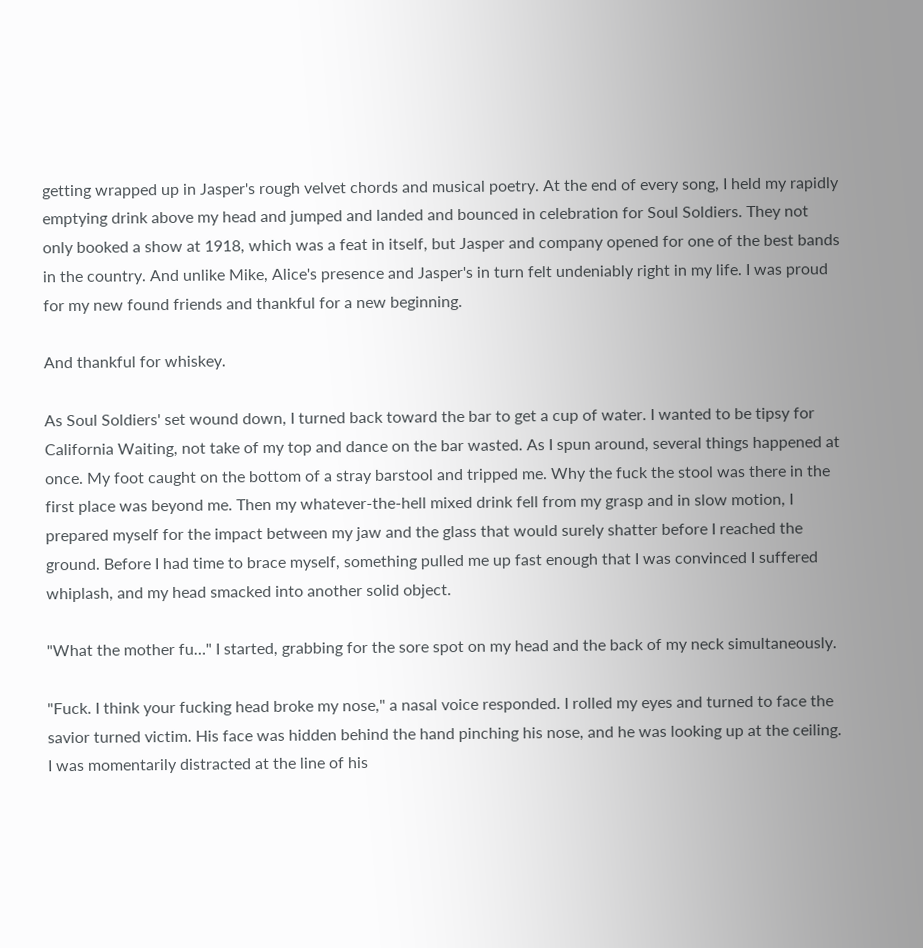getting wrapped up in Jasper's rough velvet chords and musical poetry. At the end of every song, I held my rapidly emptying drink above my head and jumped and landed and bounced in celebration for Soul Soldiers. They not only booked a show at 1918, which was a feat in itself, but Jasper and company opened for one of the best bands in the country. And unlike Mike, Alice's presence and Jasper's in turn felt undeniably right in my life. I was proud for my new found friends and thankful for a new beginning.

And thankful for whiskey.

As Soul Soldiers' set wound down, I turned back toward the bar to get a cup of water. I wanted to be tipsy for California Waiting, not take of my top and dance on the bar wasted. As I spun around, several things happened at once. My foot caught on the bottom of a stray barstool and tripped me. Why the fuck the stool was there in the first place was beyond me. Then my whatever-the-hell mixed drink fell from my grasp and in slow motion, I prepared myself for the impact between my jaw and the glass that would surely shatter before I reached the ground. Before I had time to brace myself, something pulled me up fast enough that I was convinced I suffered whiplash, and my head smacked into another solid object.

"What the mother fu…" I started, grabbing for the sore spot on my head and the back of my neck simultaneously.

"Fuck. I think your fucking head broke my nose," a nasal voice responded. I rolled my eyes and turned to face the savior turned victim. His face was hidden behind the hand pinching his nose, and he was looking up at the ceiling. I was momentarily distracted at the line of his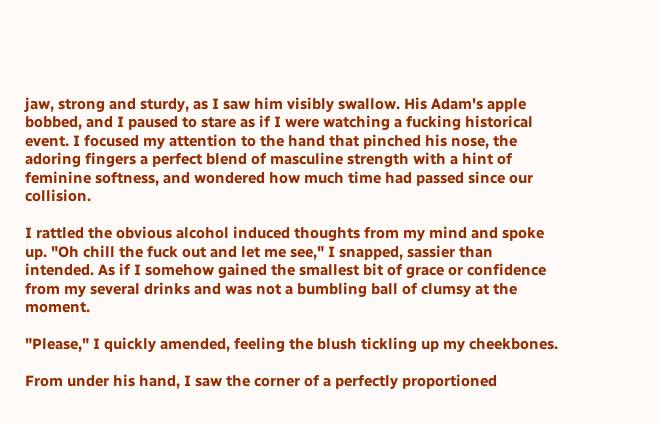jaw, strong and sturdy, as I saw him visibly swallow. His Adam's apple bobbed, and I paused to stare as if I were watching a fucking historical event. I focused my attention to the hand that pinched his nose, the adoring fingers a perfect blend of masculine strength with a hint of feminine softness, and wondered how much time had passed since our collision.

I rattled the obvious alcohol induced thoughts from my mind and spoke up. "Oh chill the fuck out and let me see," I snapped, sassier than intended. As if I somehow gained the smallest bit of grace or confidence from my several drinks and was not a bumbling ball of clumsy at the moment.

"Please," I quickly amended, feeling the blush tickling up my cheekbones.

From under his hand, I saw the corner of a perfectly proportioned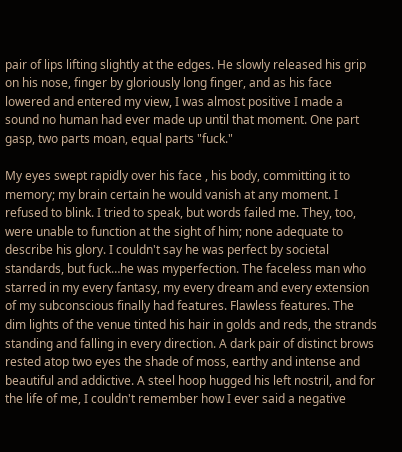pair of lips lifting slightly at the edges. He slowly released his grip on his nose, finger by gloriously long finger, and as his face lowered and entered my view, I was almost positive I made a sound no human had ever made up until that moment. One part gasp, two parts moan, equal parts "fuck."

My eyes swept rapidly over his face , his body, committing it to memory; my brain certain he would vanish at any moment. I refused to blink. I tried to speak, but words failed me. They, too, were unable to function at the sight of him; none adequate to describe his glory. I couldn't say he was perfect by societal standards, but fuck…he was myperfection. The faceless man who starred in my every fantasy, my every dream and every extension of my subconscious finally had features. Flawless features. The dim lights of the venue tinted his hair in golds and reds, the strands standing and falling in every direction. A dark pair of distinct brows rested atop two eyes the shade of moss, earthy and intense and beautiful and addictive. A steel hoop hugged his left nostril, and for the life of me, I couldn't remember how I ever said a negative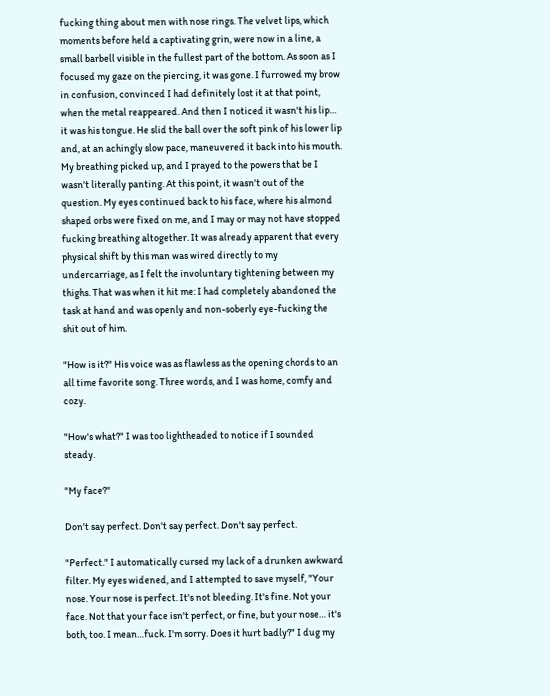fucking thing about men with nose rings. The velvet lips, which moments before held a captivating grin, were now in a line, a small barbell visible in the fullest part of the bottom. As soon as I focused my gaze on the piercing, it was gone. I furrowed my brow in confusion, convinced I had definitely lost it at that point, when the metal reappeared. And then I noticed it wasn't his lip… it was his tongue. He slid the ball over the soft pink of his lower lip and, at an achingly slow pace, maneuvered it back into his mouth. My breathing picked up, and I prayed to the powers that be I wasn't literally panting. At this point, it wasn't out of the question. My eyes continued back to his face, where his almond shaped orbs were fixed on me, and I may or may not have stopped fucking breathing altogether. It was already apparent that every physical shift by this man was wired directly to my undercarriage, as I felt the involuntary tightening between my thighs. That was when it hit me: I had completely abandoned the task at hand and was openly and non-soberly eye-fucking the shit out of him.

"How is it?" His voice was as flawless as the opening chords to an all time favorite song. Three words, and I was home, comfy and cozy.

"How's what?" I was too lightheaded to notice if I sounded steady.

"My face?"

Don't say perfect. Don't say perfect. Don't say perfect.

"Perfect." I automatically cursed my lack of a drunken awkward filter. My eyes widened, and I attempted to save myself, "Your nose. Your nose is perfect. It's not bleeding. It's fine. Not your face. Not that your face isn't perfect, or fine, but your nose… it's both, too. I mean…fuck. I'm sorry. Does it hurt badly?" I dug my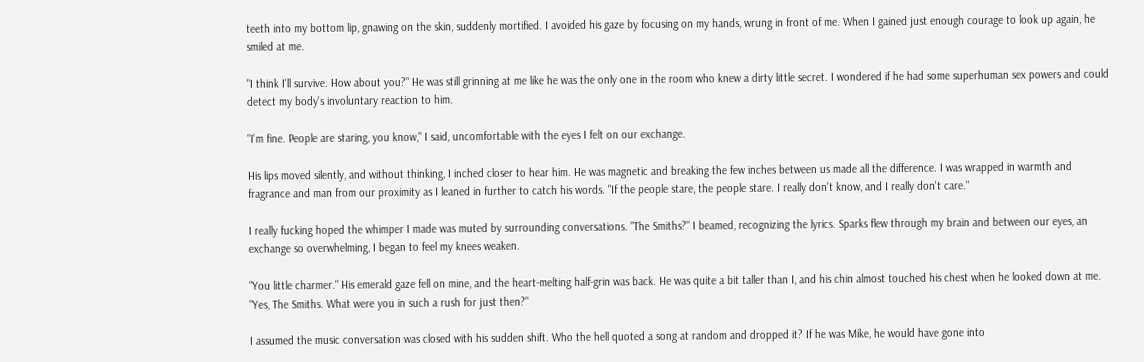teeth into my bottom lip, gnawing on the skin, suddenly mortified. I avoided his gaze by focusing on my hands, wrung in front of me. When I gained just enough courage to look up again, he smiled at me.

"I think I'll survive. How about you?" He was still grinning at me like he was the only one in the room who knew a dirty little secret. I wondered if he had some superhuman sex powers and could detect my body's involuntary reaction to him.

"I'm fine. People are staring, you know," I said, uncomfortable with the eyes I felt on our exchange.

His lips moved silently, and without thinking, I inched closer to hear him. He was magnetic and breaking the few inches between us made all the difference. I was wrapped in warmth and fragrance and man from our proximity as I leaned in further to catch his words. "If the people stare, the people stare. I really don't know, and I really don't care."

I really fucking hoped the whimper I made was muted by surrounding conversations. "The Smiths?" I beamed, recognizing the lyrics. Sparks flew through my brain and between our eyes, an exchange so overwhelming, I began to feel my knees weaken.

"You little charmer." His emerald gaze fell on mine, and the heart-melting half-grin was back. He was quite a bit taller than I, and his chin almost touched his chest when he looked down at me. "Yes, The Smiths. What were you in such a rush for just then?"

I assumed the music conversation was closed with his sudden shift. Who the hell quoted a song at random and dropped it? If he was Mike, he would have gone into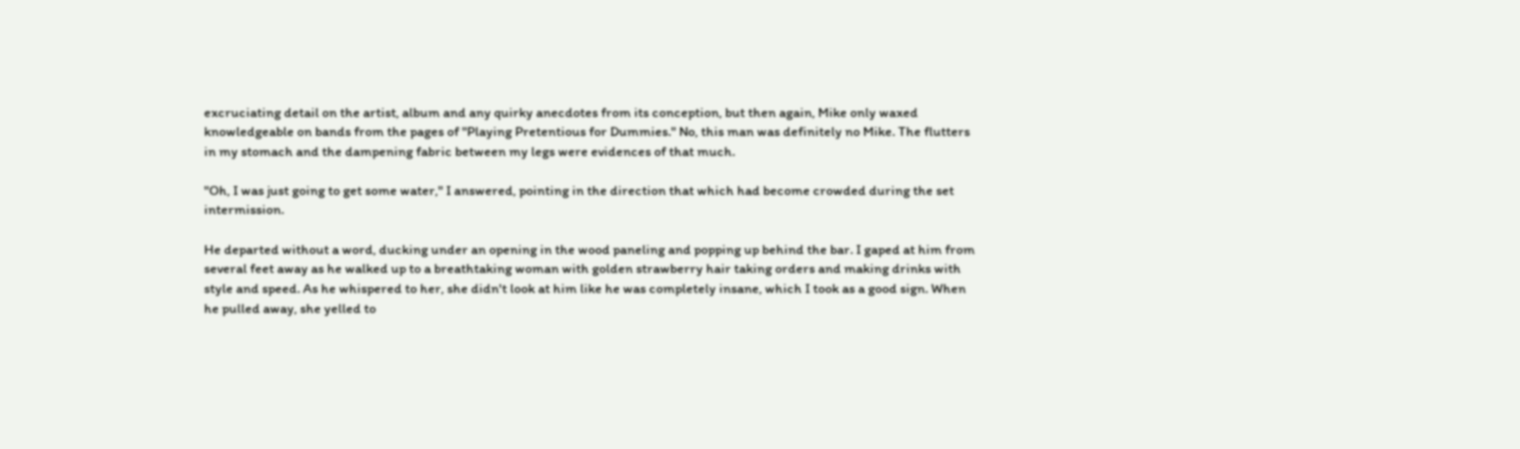excruciating detail on the artist, album and any quirky anecdotes from its conception, but then again, Mike only waxed knowledgeable on bands from the pages of "Playing Pretentious for Dummies." No, this man was definitely no Mike. The flutters in my stomach and the dampening fabric between my legs were evidences of that much.

"Oh, I was just going to get some water," I answered, pointing in the direction that which had become crowded during the set intermission.

He departed without a word, ducking under an opening in the wood paneling and popping up behind the bar. I gaped at him from several feet away as he walked up to a breathtaking woman with golden strawberry hair taking orders and making drinks with style and speed. As he whispered to her, she didn't look at him like he was completely insane, which I took as a good sign. When he pulled away, she yelled to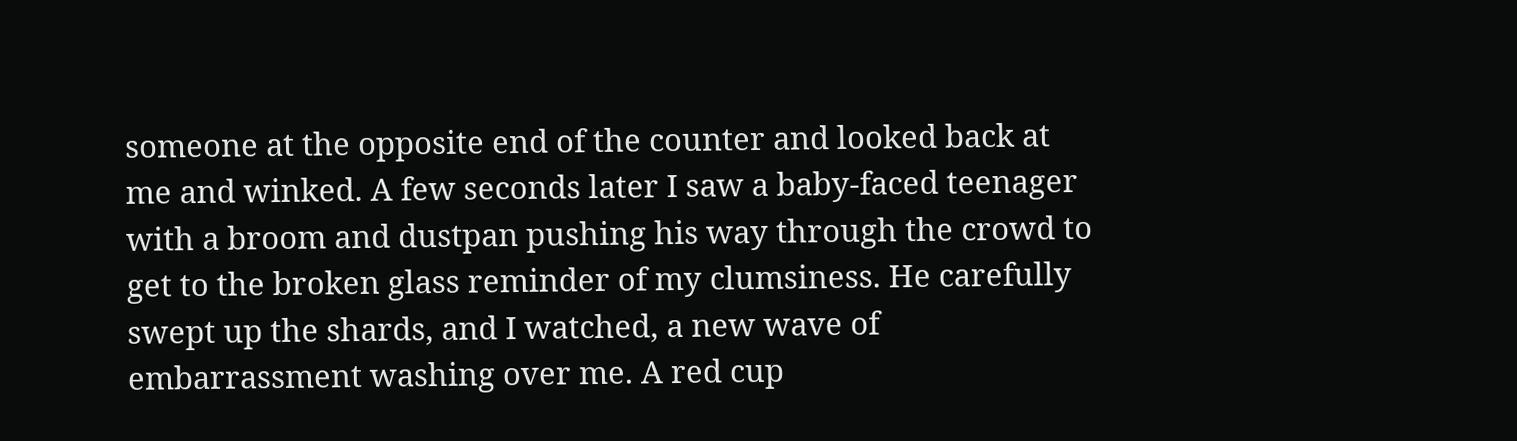someone at the opposite end of the counter and looked back at me and winked. A few seconds later I saw a baby-faced teenager with a broom and dustpan pushing his way through the crowd to get to the broken glass reminder of my clumsiness. He carefully swept up the shards, and I watched, a new wave of embarrassment washing over me. A red cup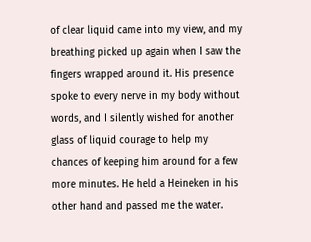of clear liquid came into my view, and my breathing picked up again when I saw the fingers wrapped around it. His presence spoke to every nerve in my body without words, and I silently wished for another glass of liquid courage to help my chances of keeping him around for a few more minutes. He held a Heineken in his other hand and passed me the water.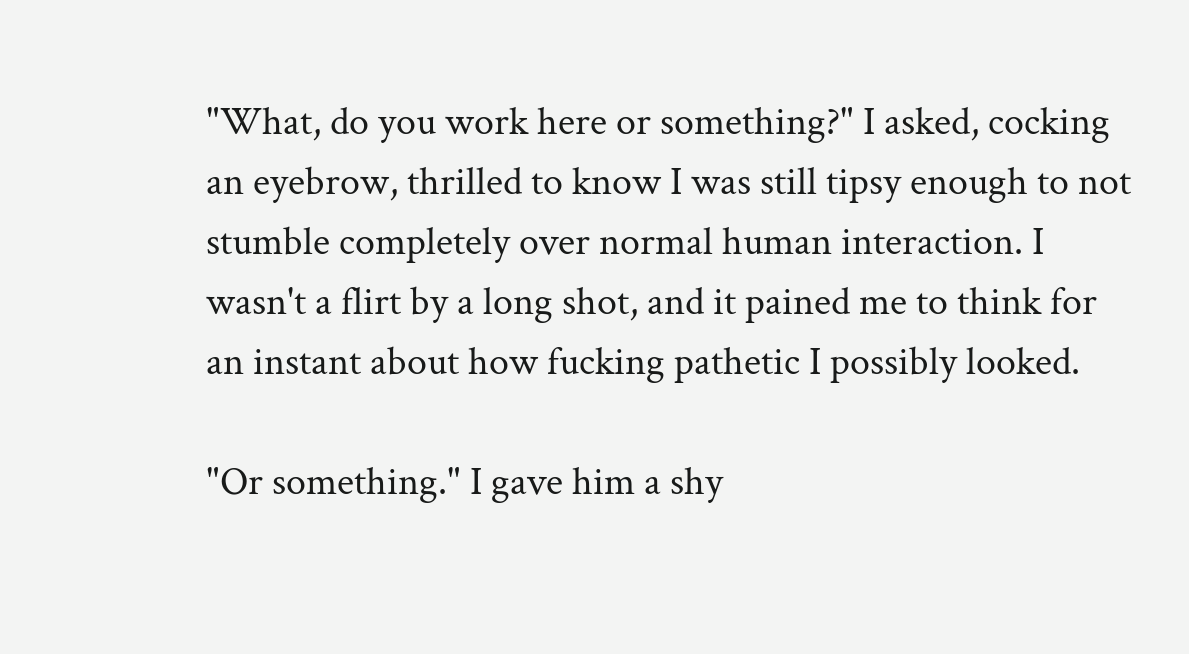"What, do you work here or something?" I asked, cocking an eyebrow, thrilled to know I was still tipsy enough to not stumble completely over normal human interaction. I wasn't a flirt by a long shot, and it pained me to think for an instant about how fucking pathetic I possibly looked.

"Or something." I gave him a shy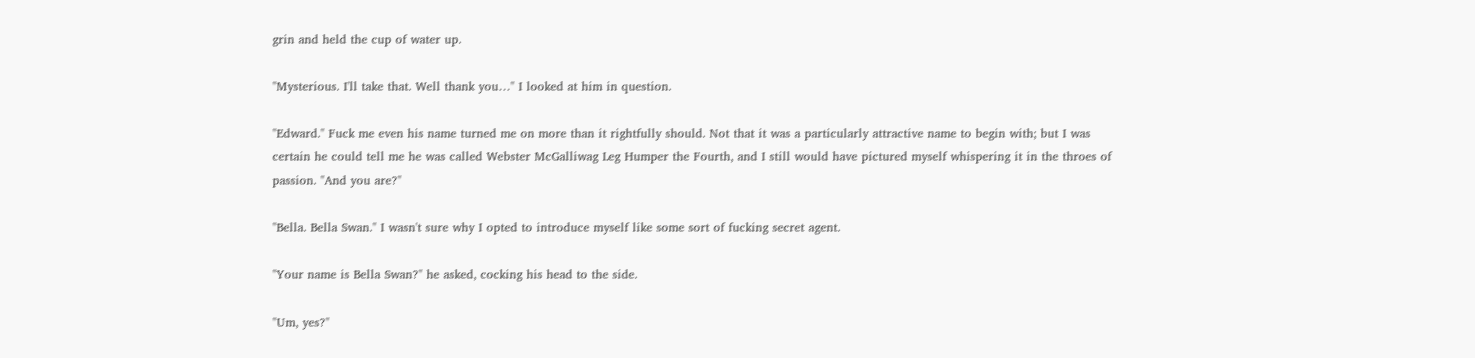grin and held the cup of water up.

"Mysterious. I'll take that. Well thank you…" I looked at him in question.

"Edward." Fuck me even his name turned me on more than it rightfully should. Not that it was a particularly attractive name to begin with; but I was certain he could tell me he was called Webster McGalliwag Leg Humper the Fourth, and I still would have pictured myself whispering it in the throes of passion. "And you are?"

"Bella. Bella Swan." I wasn't sure why I opted to introduce myself like some sort of fucking secret agent.

"Your name is Bella Swan?" he asked, cocking his head to the side.

"Um, yes?"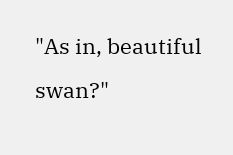"As in, beautiful swan?"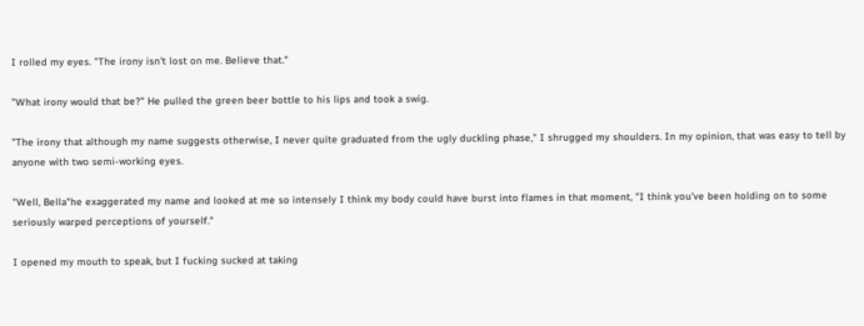I rolled my eyes. "The irony isn't lost on me. Believe that."

"What irony would that be?" He pulled the green beer bottle to his lips and took a swig.

"The irony that although my name suggests otherwise, I never quite graduated from the ugly duckling phase," I shrugged my shoulders. In my opinion, that was easy to tell by anyone with two semi-working eyes.

"Well, Bella"he exaggerated my name and looked at me so intensely I think my body could have burst into flames in that moment, "I think you've been holding on to some seriously warped perceptions of yourself."

I opened my mouth to speak, but I fucking sucked at taking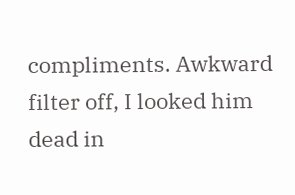compliments. Awkward filter off, I looked him dead in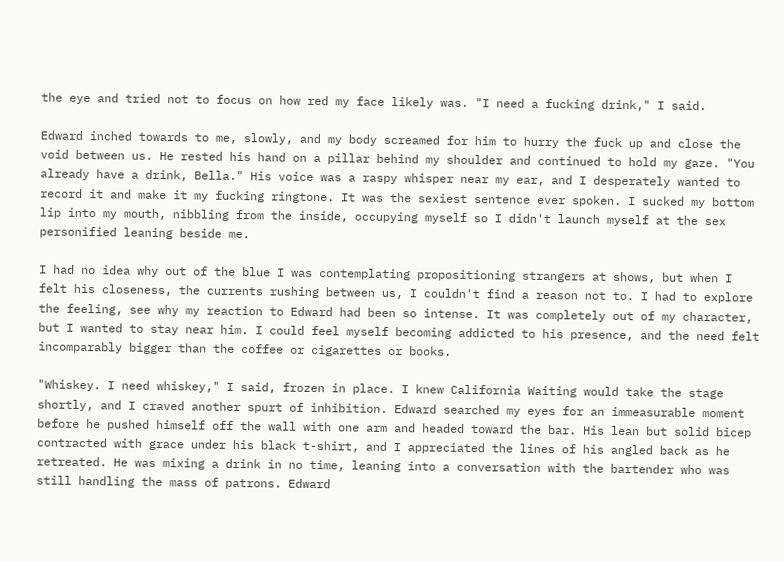the eye and tried not to focus on how red my face likely was. "I need a fucking drink," I said.

Edward inched towards to me, slowly, and my body screamed for him to hurry the fuck up and close the void between us. He rested his hand on a pillar behind my shoulder and continued to hold my gaze. "You already have a drink, Bella." His voice was a raspy whisper near my ear, and I desperately wanted to record it and make it my fucking ringtone. It was the sexiest sentence ever spoken. I sucked my bottom lip into my mouth, nibbling from the inside, occupying myself so I didn't launch myself at the sex personified leaning beside me.

I had no idea why out of the blue I was contemplating propositioning strangers at shows, but when I felt his closeness, the currents rushing between us, I couldn't find a reason not to. I had to explore the feeling, see why my reaction to Edward had been so intense. It was completely out of my character, but I wanted to stay near him. I could feel myself becoming addicted to his presence, and the need felt incomparably bigger than the coffee or cigarettes or books.

"Whiskey. I need whiskey," I said, frozen in place. I knew California Waiting would take the stage shortly, and I craved another spurt of inhibition. Edward searched my eyes for an immeasurable moment before he pushed himself off the wall with one arm and headed toward the bar. His lean but solid bicep contracted with grace under his black t-shirt, and I appreciated the lines of his angled back as he retreated. He was mixing a drink in no time, leaning into a conversation with the bartender who was still handling the mass of patrons. Edward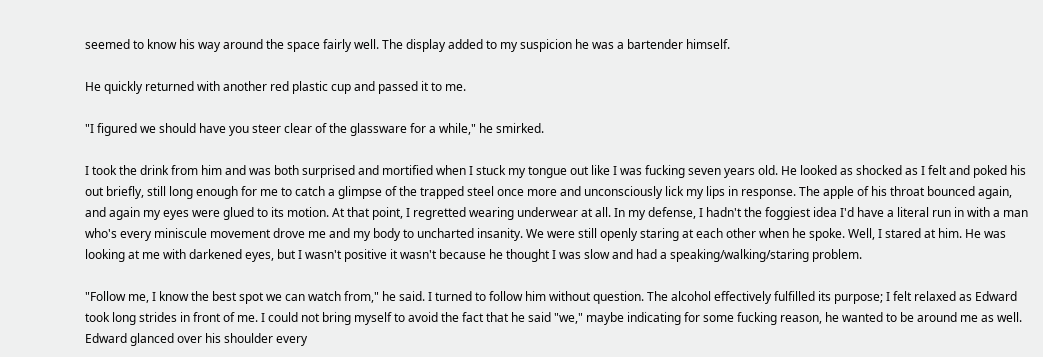seemed to know his way around the space fairly well. The display added to my suspicion he was a bartender himself.

He quickly returned with another red plastic cup and passed it to me.

"I figured we should have you steer clear of the glassware for a while," he smirked.

I took the drink from him and was both surprised and mortified when I stuck my tongue out like I was fucking seven years old. He looked as shocked as I felt and poked his out briefly, still long enough for me to catch a glimpse of the trapped steel once more and unconsciously lick my lips in response. The apple of his throat bounced again, and again my eyes were glued to its motion. At that point, I regretted wearing underwear at all. In my defense, I hadn't the foggiest idea I'd have a literal run in with a man who's every miniscule movement drove me and my body to uncharted insanity. We were still openly staring at each other when he spoke. Well, I stared at him. He was looking at me with darkened eyes, but I wasn't positive it wasn't because he thought I was slow and had a speaking/walking/staring problem.

"Follow me, I know the best spot we can watch from," he said. I turned to follow him without question. The alcohol effectively fulfilled its purpose; I felt relaxed as Edward took long strides in front of me. I could not bring myself to avoid the fact that he said "we," maybe indicating for some fucking reason, he wanted to be around me as well. Edward glanced over his shoulder every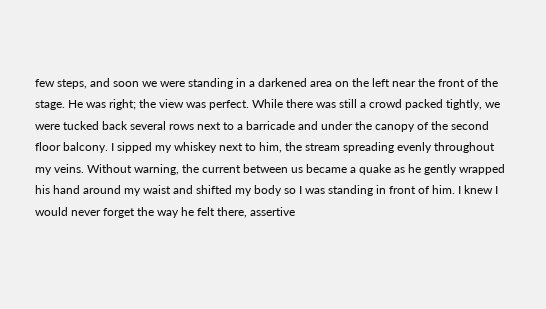few steps, and soon we were standing in a darkened area on the left near the front of the stage. He was right; the view was perfect. While there was still a crowd packed tightly, we were tucked back several rows next to a barricade and under the canopy of the second floor balcony. I sipped my whiskey next to him, the stream spreading evenly throughout my veins. Without warning, the current between us became a quake as he gently wrapped his hand around my waist and shifted my body so I was standing in front of him. I knew I would never forget the way he felt there, assertive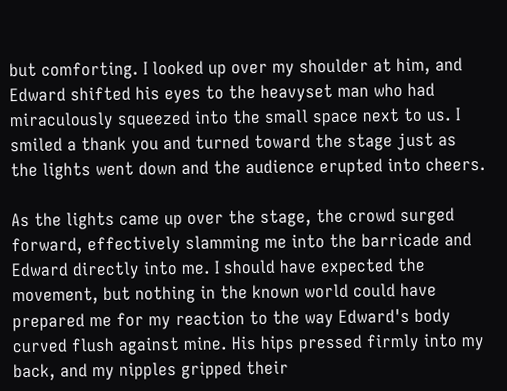but comforting. I looked up over my shoulder at him, and Edward shifted his eyes to the heavyset man who had miraculously squeezed into the small space next to us. I smiled a thank you and turned toward the stage just as the lights went down and the audience erupted into cheers.

As the lights came up over the stage, the crowd surged forward, effectively slamming me into the barricade and Edward directly into me. I should have expected the movement, but nothing in the known world could have prepared me for my reaction to the way Edward's body curved flush against mine. His hips pressed firmly into my back, and my nipples gripped their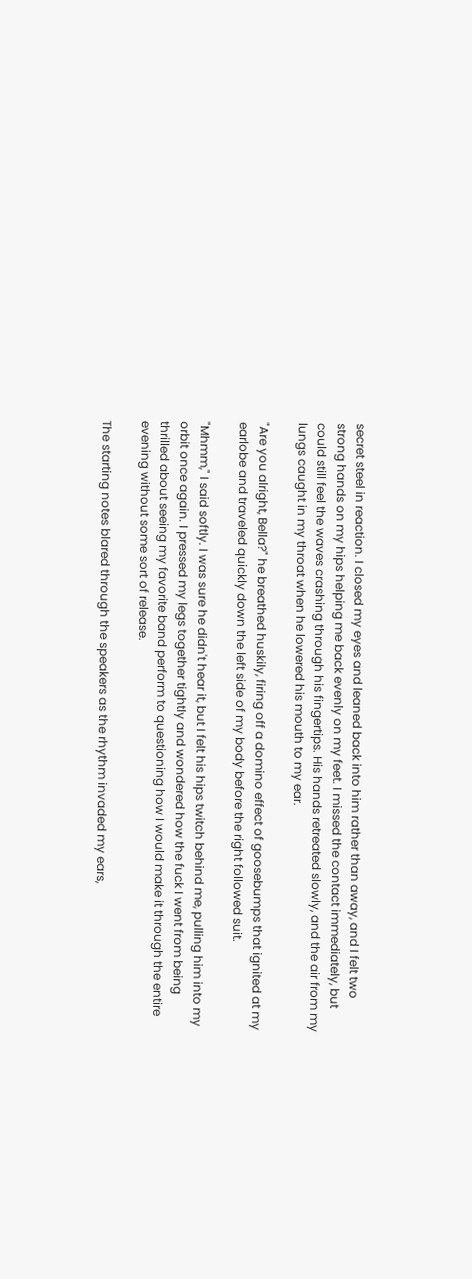secret steel in reaction. I closed my eyes and leaned back into him rather than away, and I felt two strong hands on my hips helping me back evenly on my feet. I missed the contact immediately, but could still feel the waves crashing through his fingertips. His hands retreated slowly, and the air from my lungs caught in my throat when he lowered his mouth to my ear.

"Are you alright, Bella?" he breathed huskily, firing off a domino effect of goosebumps that ignited at my earlobe and traveled quickly down the left side of my body before the right followed suit.

"Mhmm," I said softly. I was sure he didn't hear it, but I felt his hips twitch behind me, pulling him into my orbit once again. I pressed my legs together tightly and wondered how the fuck I went from being thrilled about seeing my favorite band perform to questioning how I would make it through the entire evening without some sort of release.

The starting notes blared through the speakers as the rhythm invaded my ears,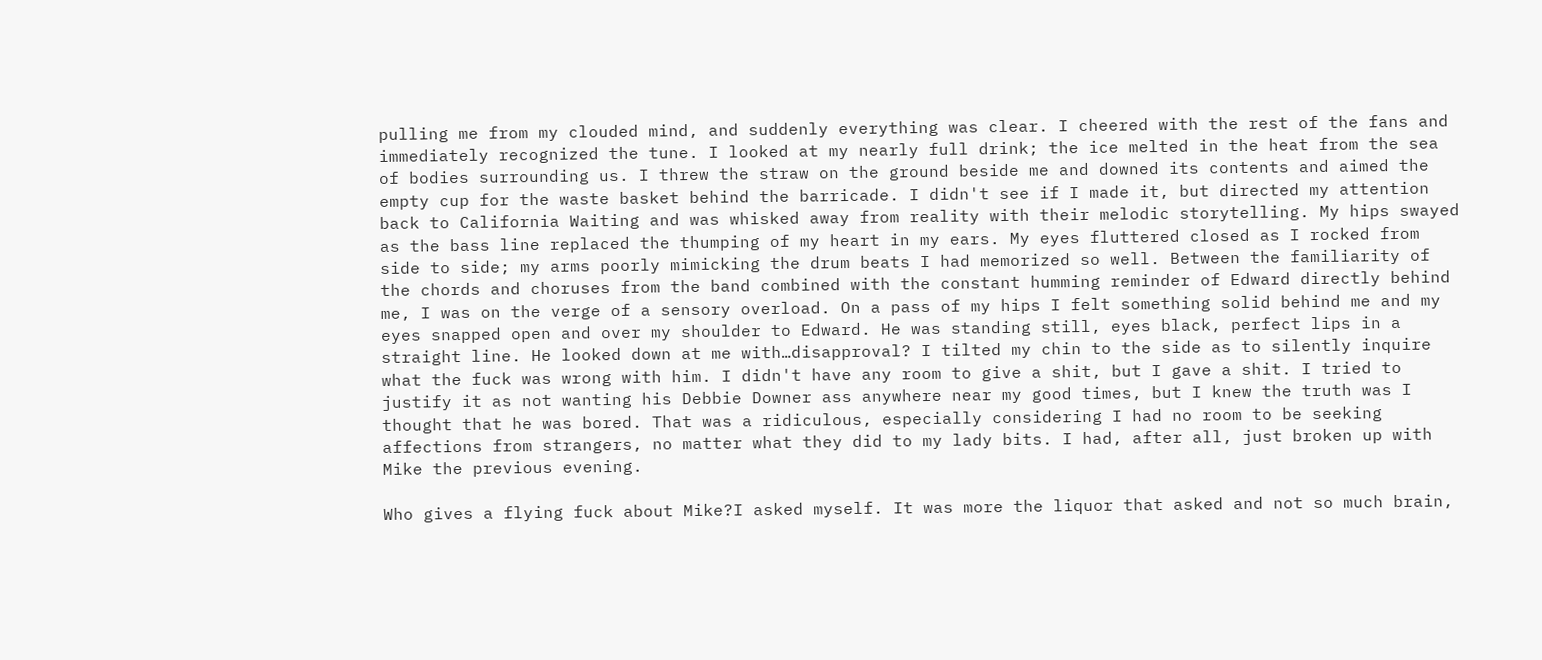pulling me from my clouded mind, and suddenly everything was clear. I cheered with the rest of the fans and immediately recognized the tune. I looked at my nearly full drink; the ice melted in the heat from the sea of bodies surrounding us. I threw the straw on the ground beside me and downed its contents and aimed the empty cup for the waste basket behind the barricade. I didn't see if I made it, but directed my attention back to California Waiting and was whisked away from reality with their melodic storytelling. My hips swayed as the bass line replaced the thumping of my heart in my ears. My eyes fluttered closed as I rocked from side to side; my arms poorly mimicking the drum beats I had memorized so well. Between the familiarity of the chords and choruses from the band combined with the constant humming reminder of Edward directly behind me, I was on the verge of a sensory overload. On a pass of my hips I felt something solid behind me and my eyes snapped open and over my shoulder to Edward. He was standing still, eyes black, perfect lips in a straight line. He looked down at me with…disapproval? I tilted my chin to the side as to silently inquire what the fuck was wrong with him. I didn't have any room to give a shit, but I gave a shit. I tried to justify it as not wanting his Debbie Downer ass anywhere near my good times, but I knew the truth was I thought that he was bored. That was a ridiculous, especially considering I had no room to be seeking affections from strangers, no matter what they did to my lady bits. I had, after all, just broken up with Mike the previous evening.

Who gives a flying fuck about Mike?I asked myself. It was more the liquor that asked and not so much brain,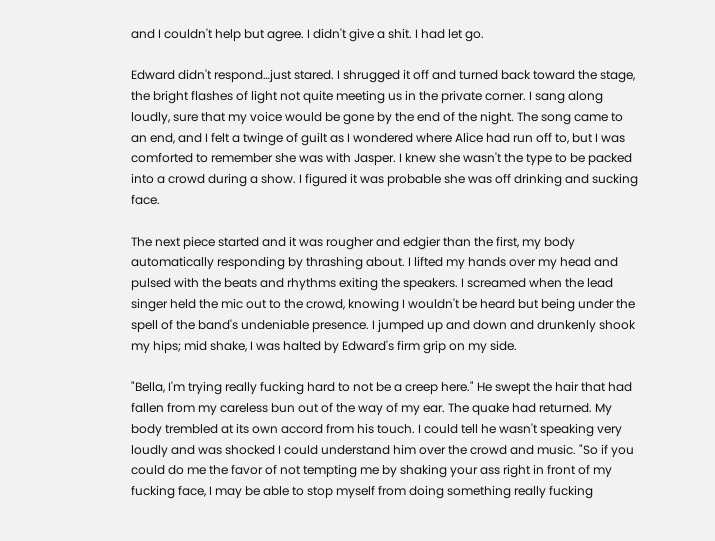and I couldn't help but agree. I didn't give a shit. I had let go.

Edward didn't respond…just stared. I shrugged it off and turned back toward the stage, the bright flashes of light not quite meeting us in the private corner. I sang along loudly, sure that my voice would be gone by the end of the night. The song came to an end, and I felt a twinge of guilt as I wondered where Alice had run off to, but I was comforted to remember she was with Jasper. I knew she wasn't the type to be packed into a crowd during a show. I figured it was probable she was off drinking and sucking face.

The next piece started and it was rougher and edgier than the first, my body automatically responding by thrashing about. I lifted my hands over my head and pulsed with the beats and rhythms exiting the speakers. I screamed when the lead singer held the mic out to the crowd, knowing I wouldn't be heard but being under the spell of the band's undeniable presence. I jumped up and down and drunkenly shook my hips; mid shake, I was halted by Edward's firm grip on my side.

"Bella, I'm trying really fucking hard to not be a creep here." He swept the hair that had fallen from my careless bun out of the way of my ear. The quake had returned. My body trembled at its own accord from his touch. I could tell he wasn't speaking very loudly and was shocked I could understand him over the crowd and music. "So if you could do me the favor of not tempting me by shaking your ass right in front of my fucking face, I may be able to stop myself from doing something really fucking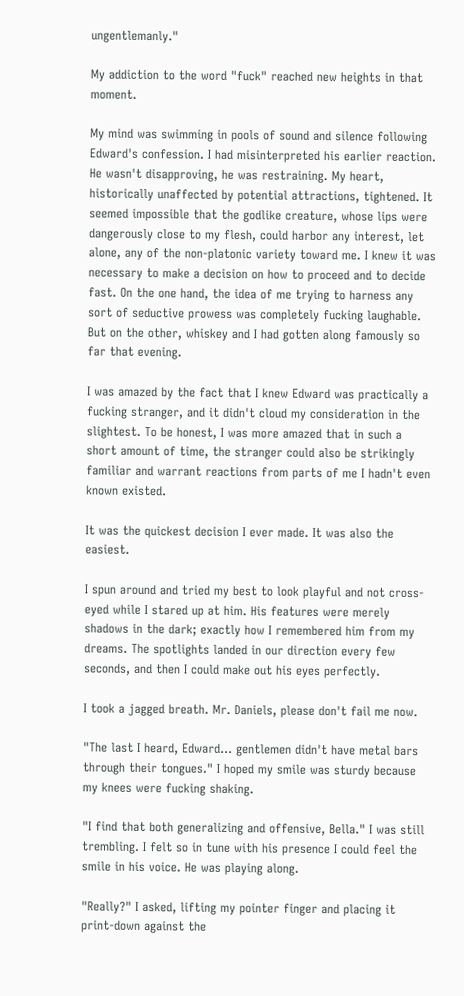ungentlemanly."

My addiction to the word "fuck" reached new heights in that moment.

My mind was swimming in pools of sound and silence following Edward's confession. I had misinterpreted his earlier reaction. He wasn't disapproving, he was restraining. My heart, historically unaffected by potential attractions, tightened. It seemed impossible that the godlike creature, whose lips were dangerously close to my flesh, could harbor any interest, let alone, any of the non-platonic variety toward me. I knew it was necessary to make a decision on how to proceed and to decide fast. On the one hand, the idea of me trying to harness any sort of seductive prowess was completely fucking laughable. But on the other, whiskey and I had gotten along famously so far that evening.

I was amazed by the fact that I knew Edward was practically a fucking stranger, and it didn't cloud my consideration in the slightest. To be honest, I was more amazed that in such a short amount of time, the stranger could also be strikingly familiar and warrant reactions from parts of me I hadn't even known existed.

It was the quickest decision I ever made. It was also the easiest.

I spun around and tried my best to look playful and not cross-eyed while I stared up at him. His features were merely shadows in the dark; exactly how I remembered him from my dreams. The spotlights landed in our direction every few seconds, and then I could make out his eyes perfectly.

I took a jagged breath. Mr. Daniels, please don't fail me now.

"The last I heard, Edward… gentlemen didn't have metal bars through their tongues." I hoped my smile was sturdy because my knees were fucking shaking.

"I find that both generalizing and offensive, Bella." I was still trembling. I felt so in tune with his presence I could feel the smile in his voice. He was playing along.

"Really?" I asked, lifting my pointer finger and placing it print-down against the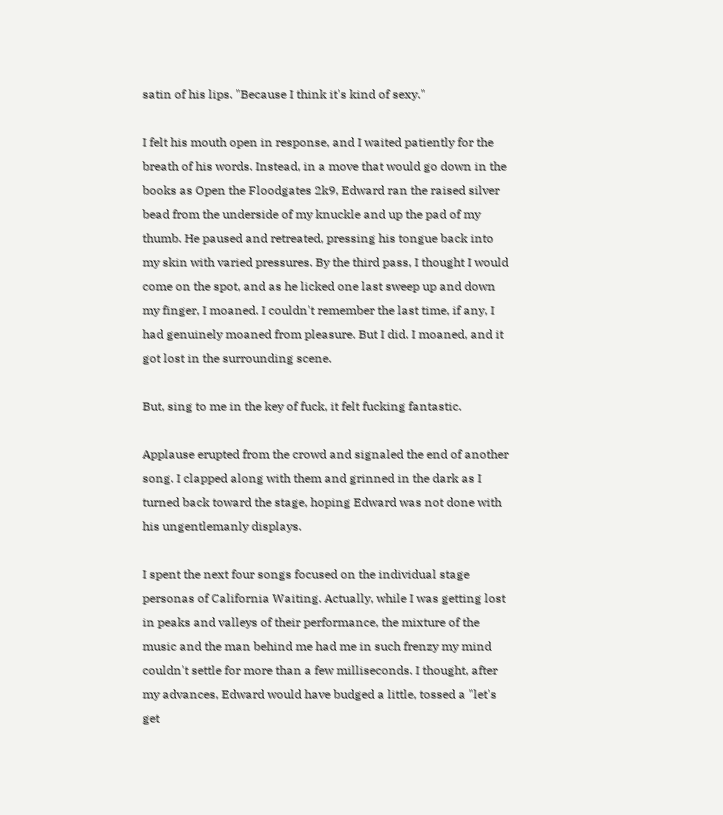satin of his lips. "Because I think it's kind of sexy."

I felt his mouth open in response, and I waited patiently for the breath of his words. Instead, in a move that would go down in the books as Open the Floodgates 2k9, Edward ran the raised silver bead from the underside of my knuckle and up the pad of my thumb. He paused and retreated, pressing his tongue back into my skin with varied pressures. By the third pass, I thought I would come on the spot, and as he licked one last sweep up and down my finger, I moaned. I couldn't remember the last time, if any, I had genuinely moaned from pleasure. But I did. I moaned, and it got lost in the surrounding scene.

But, sing to me in the key of fuck, it felt fucking fantastic.

Applause erupted from the crowd and signaled the end of another song. I clapped along with them and grinned in the dark as I turned back toward the stage, hoping Edward was not done with his ungentlemanly displays.

I spent the next four songs focused on the individual stage personas of California Waiting. Actually, while I was getting lost in peaks and valleys of their performance, the mixture of the music and the man behind me had me in such frenzy my mind couldn't settle for more than a few milliseconds. I thought, after my advances, Edward would have budged a little, tossed a "let's get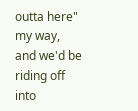outta here" my way, and we'd be riding off into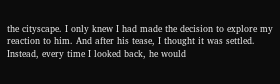the cityscape. I only knew I had made the decision to explore my reaction to him. And after his tease, I thought it was settled. Instead, every time I looked back, he would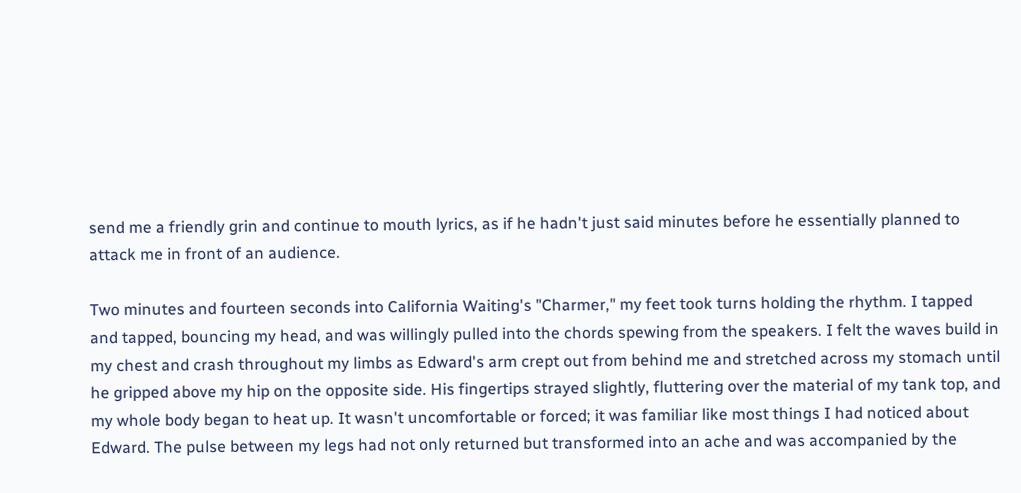send me a friendly grin and continue to mouth lyrics, as if he hadn't just said minutes before he essentially planned to attack me in front of an audience.

Two minutes and fourteen seconds into California Waiting's "Charmer," my feet took turns holding the rhythm. I tapped and tapped, bouncing my head, and was willingly pulled into the chords spewing from the speakers. I felt the waves build in my chest and crash throughout my limbs as Edward's arm crept out from behind me and stretched across my stomach until he gripped above my hip on the opposite side. His fingertips strayed slightly, fluttering over the material of my tank top, and my whole body began to heat up. It wasn't uncomfortable or forced; it was familiar like most things I had noticed about Edward. The pulse between my legs had not only returned but transformed into an ache and was accompanied by the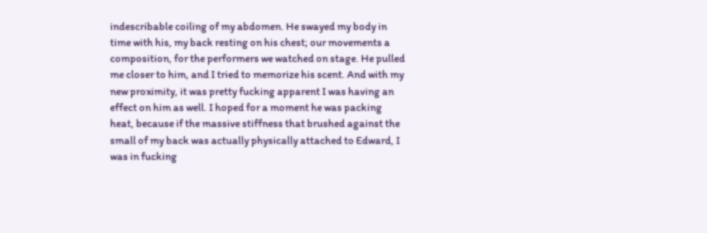indescribable coiling of my abdomen. He swayed my body in time with his, my back resting on his chest; our movements a composition, for the performers we watched on stage. He pulled me closer to him, and I tried to memorize his scent. And with my new proximity, it was pretty fucking apparent I was having an effect on him as well. I hoped for a moment he was packing heat, because if the massive stiffness that brushed against the small of my back was actually physically attached to Edward, I was in fucking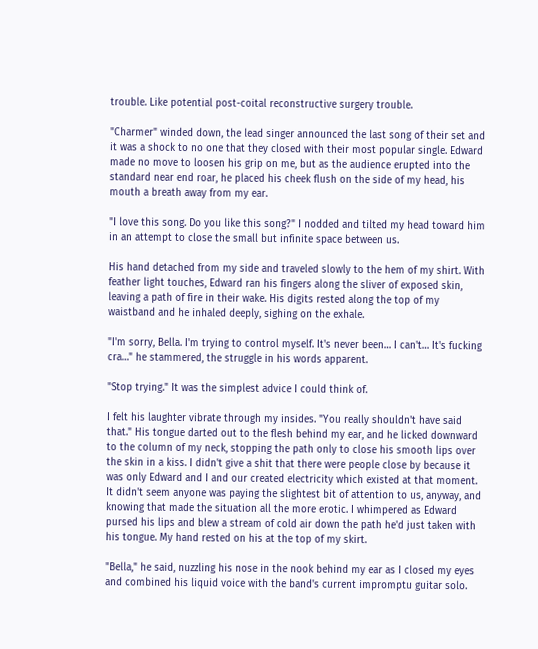trouble. Like potential post-coital reconstructive surgery trouble.

"Charmer" winded down, the lead singer announced the last song of their set and it was a shock to no one that they closed with their most popular single. Edward made no move to loosen his grip on me, but as the audience erupted into the standard near end roar, he placed his cheek flush on the side of my head, his mouth a breath away from my ear.

"I love this song. Do you like this song?" I nodded and tilted my head toward him in an attempt to close the small but infinite space between us.

His hand detached from my side and traveled slowly to the hem of my shirt. With feather light touches, Edward ran his fingers along the sliver of exposed skin, leaving a path of fire in their wake. His digits rested along the top of my waistband and he inhaled deeply, sighing on the exhale.

"I'm sorry, Bella. I'm trying to control myself. It's never been… I can't… It's fucking cra…" he stammered, the struggle in his words apparent.

"Stop trying." It was the simplest advice I could think of.

I felt his laughter vibrate through my insides. "You really shouldn't have said that." His tongue darted out to the flesh behind my ear, and he licked downward to the column of my neck, stopping the path only to close his smooth lips over the skin in a kiss. I didn't give a shit that there were people close by because it was only Edward and I and our created electricity which existed at that moment. It didn't seem anyone was paying the slightest bit of attention to us, anyway, and knowing that made the situation all the more erotic. I whimpered as Edward pursed his lips and blew a stream of cold air down the path he'd just taken with his tongue. My hand rested on his at the top of my skirt.

"Bella," he said, nuzzling his nose in the nook behind my ear as I closed my eyes and combined his liquid voice with the band's current impromptu guitar solo.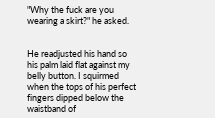"Why the fuck are you wearing a skirt?" he asked.


He readjusted his hand so his palm laid flat against my belly button. I squirmed when the tops of his perfect fingers dipped below the waistband of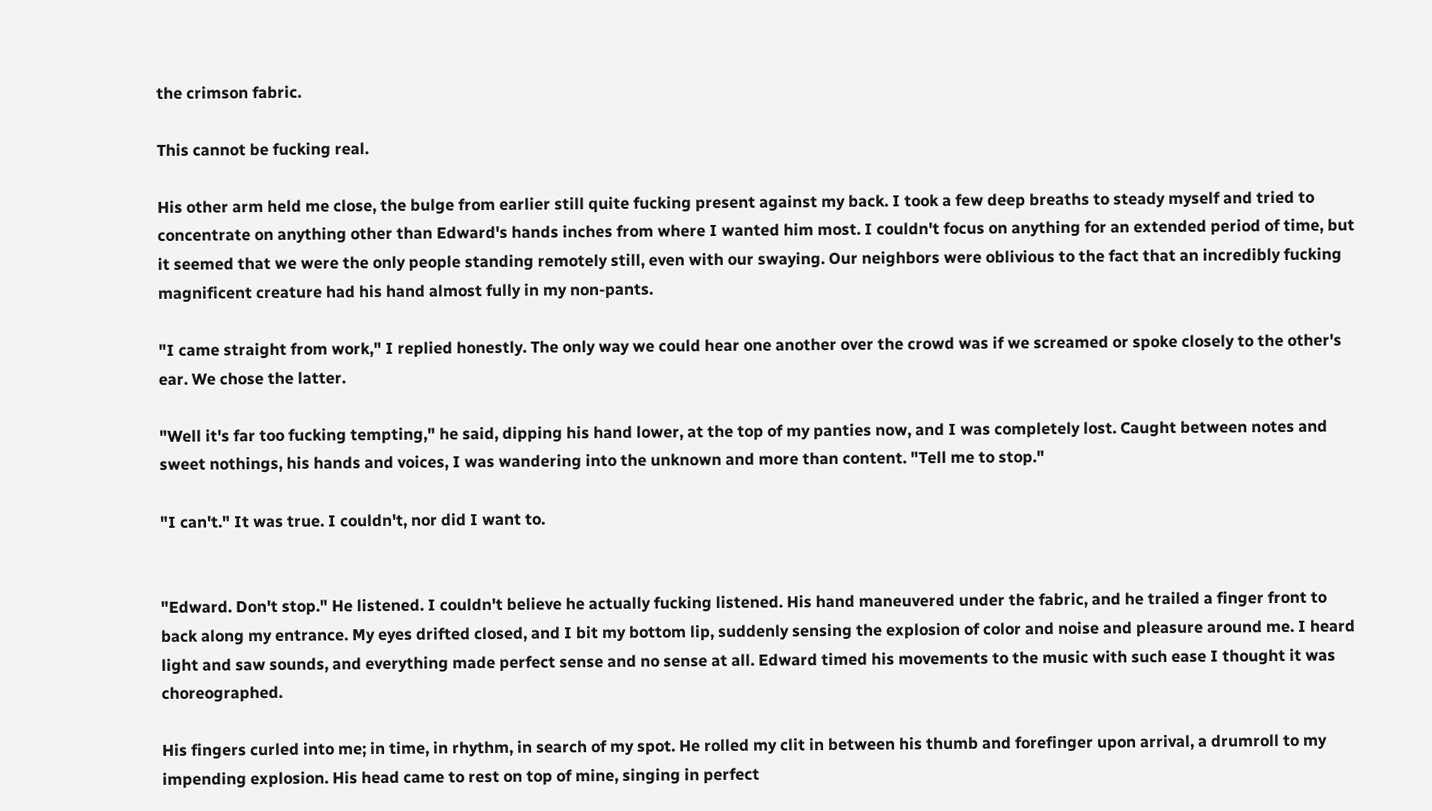the crimson fabric.

This cannot be fucking real.

His other arm held me close, the bulge from earlier still quite fucking present against my back. I took a few deep breaths to steady myself and tried to concentrate on anything other than Edward's hands inches from where I wanted him most. I couldn't focus on anything for an extended period of time, but it seemed that we were the only people standing remotely still, even with our swaying. Our neighbors were oblivious to the fact that an incredibly fucking magnificent creature had his hand almost fully in my non-pants.

"I came straight from work," I replied honestly. The only way we could hear one another over the crowd was if we screamed or spoke closely to the other's ear. We chose the latter.

"Well it's far too fucking tempting," he said, dipping his hand lower, at the top of my panties now, and I was completely lost. Caught between notes and sweet nothings, his hands and voices, I was wandering into the unknown and more than content. "Tell me to stop."

"I can't." It was true. I couldn't, nor did I want to.


"Edward. Don't stop." He listened. I couldn't believe he actually fucking listened. His hand maneuvered under the fabric, and he trailed a finger front to back along my entrance. My eyes drifted closed, and I bit my bottom lip, suddenly sensing the explosion of color and noise and pleasure around me. I heard light and saw sounds, and everything made perfect sense and no sense at all. Edward timed his movements to the music with such ease I thought it was choreographed.

His fingers curled into me; in time, in rhythm, in search of my spot. He rolled my clit in between his thumb and forefinger upon arrival, a drumroll to my impending explosion. His head came to rest on top of mine, singing in perfect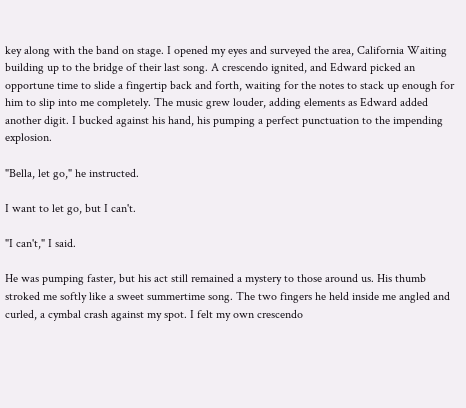key along with the band on stage. I opened my eyes and surveyed the area, California Waiting building up to the bridge of their last song. A crescendo ignited, and Edward picked an opportune time to slide a fingertip back and forth, waiting for the notes to stack up enough for him to slip into me completely. The music grew louder, adding elements as Edward added another digit. I bucked against his hand, his pumping a perfect punctuation to the impending explosion.

"Bella, let go," he instructed.

I want to let go, but I can't.

"I can't," I said.

He was pumping faster, but his act still remained a mystery to those around us. His thumb stroked me softly like a sweet summertime song. The two fingers he held inside me angled and curled, a cymbal crash against my spot. I felt my own crescendo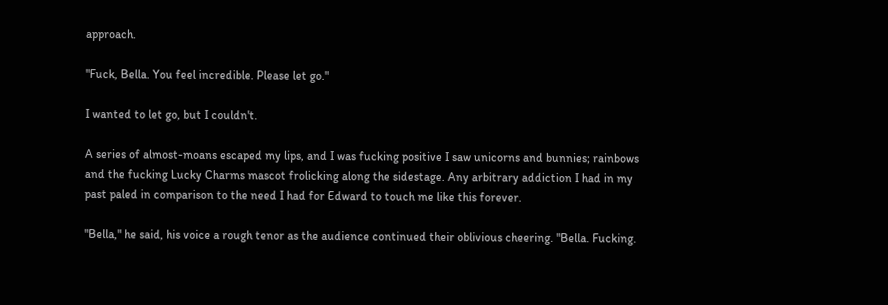approach.

"Fuck, Bella. You feel incredible. Please let go."

I wanted to let go, but I couldn't.

A series of almost-moans escaped my lips, and I was fucking positive I saw unicorns and bunnies; rainbows and the fucking Lucky Charms mascot frolicking along the sidestage. Any arbitrary addiction I had in my past paled in comparison to the need I had for Edward to touch me like this forever.

"Bella," he said, his voice a rough tenor as the audience continued their oblivious cheering. "Bella. Fucking.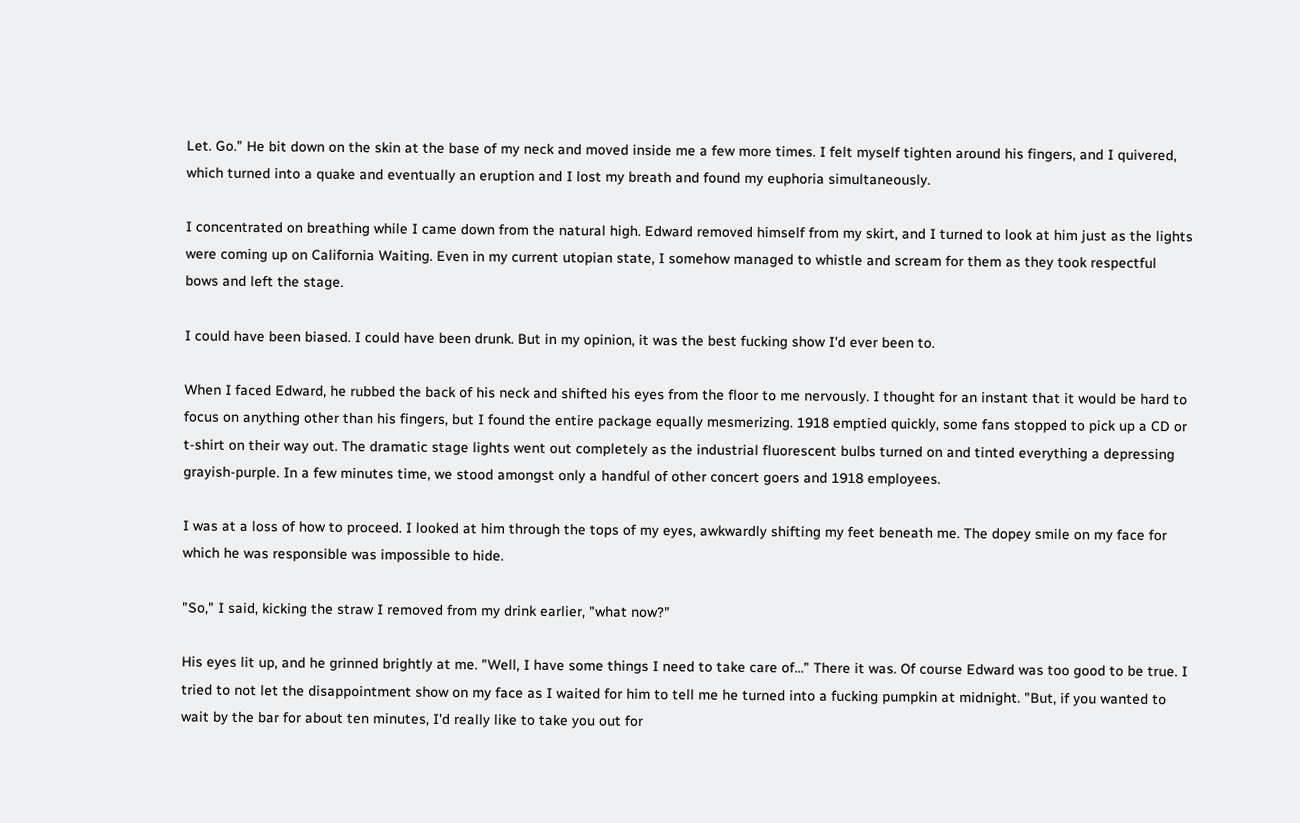Let. Go." He bit down on the skin at the base of my neck and moved inside me a few more times. I felt myself tighten around his fingers, and I quivered, which turned into a quake and eventually an eruption and I lost my breath and found my euphoria simultaneously.

I concentrated on breathing while I came down from the natural high. Edward removed himself from my skirt, and I turned to look at him just as the lights were coming up on California Waiting. Even in my current utopian state, I somehow managed to whistle and scream for them as they took respectful bows and left the stage.

I could have been biased. I could have been drunk. But in my opinion, it was the best fucking show I'd ever been to.

When I faced Edward, he rubbed the back of his neck and shifted his eyes from the floor to me nervously. I thought for an instant that it would be hard to focus on anything other than his fingers, but I found the entire package equally mesmerizing. 1918 emptied quickly, some fans stopped to pick up a CD or t-shirt on their way out. The dramatic stage lights went out completely as the industrial fluorescent bulbs turned on and tinted everything a depressing grayish-purple. In a few minutes time, we stood amongst only a handful of other concert goers and 1918 employees.

I was at a loss of how to proceed. I looked at him through the tops of my eyes, awkwardly shifting my feet beneath me. The dopey smile on my face for which he was responsible was impossible to hide.

"So," I said, kicking the straw I removed from my drink earlier, "what now?"

His eyes lit up, and he grinned brightly at me. "Well, I have some things I need to take care of…" There it was. Of course Edward was too good to be true. I tried to not let the disappointment show on my face as I waited for him to tell me he turned into a fucking pumpkin at midnight. "But, if you wanted to wait by the bar for about ten minutes, I'd really like to take you out for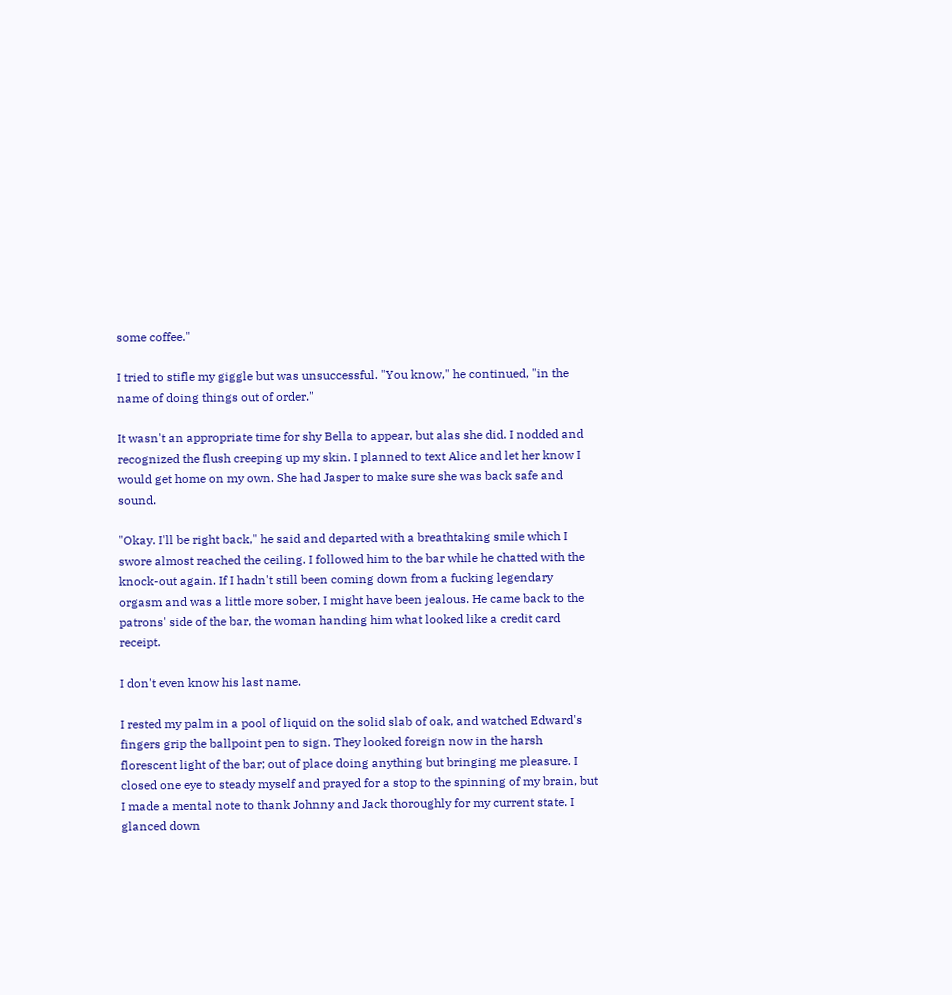some coffee."

I tried to stifle my giggle but was unsuccessful. "You know," he continued, "in the name of doing things out of order."

It wasn't an appropriate time for shy Bella to appear, but alas she did. I nodded and recognized the flush creeping up my skin. I planned to text Alice and let her know I would get home on my own. She had Jasper to make sure she was back safe and sound.

"Okay. I'll be right back," he said and departed with a breathtaking smile which I swore almost reached the ceiling. I followed him to the bar while he chatted with the knock-out again. If I hadn't still been coming down from a fucking legendary orgasm and was a little more sober, I might have been jealous. He came back to the patrons' side of the bar, the woman handing him what looked like a credit card receipt.

I don't even know his last name.

I rested my palm in a pool of liquid on the solid slab of oak, and watched Edward's fingers grip the ballpoint pen to sign. They looked foreign now in the harsh florescent light of the bar; out of place doing anything but bringing me pleasure. I closed one eye to steady myself and prayed for a stop to the spinning of my brain, but I made a mental note to thank Johnny and Jack thoroughly for my current state. I glanced down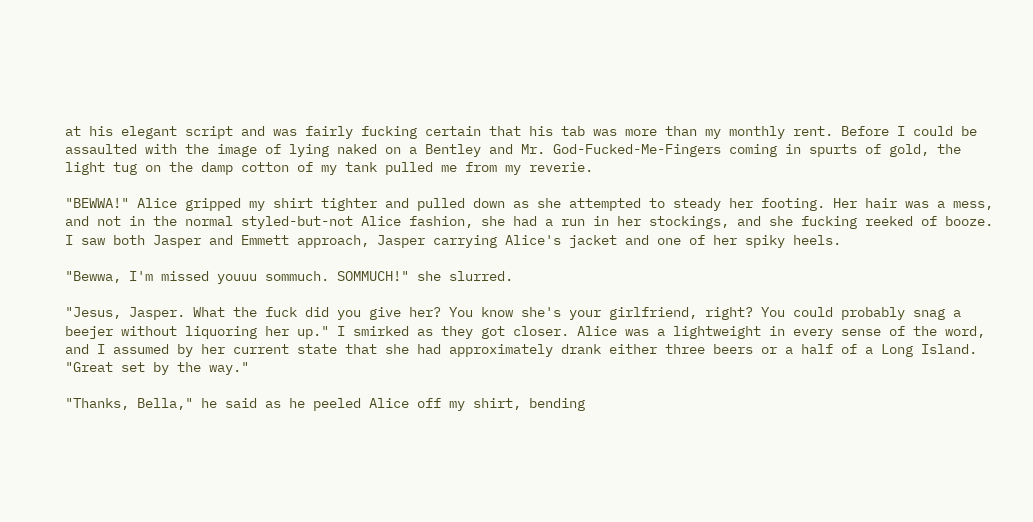at his elegant script and was fairly fucking certain that his tab was more than my monthly rent. Before I could be assaulted with the image of lying naked on a Bentley and Mr. God-Fucked-Me-Fingers coming in spurts of gold, the light tug on the damp cotton of my tank pulled me from my reverie.

"BEWWA!" Alice gripped my shirt tighter and pulled down as she attempted to steady her footing. Her hair was a mess, and not in the normal styled-but-not Alice fashion, she had a run in her stockings, and she fucking reeked of booze. I saw both Jasper and Emmett approach, Jasper carrying Alice's jacket and one of her spiky heels.

"Bewwa, I'm missed youuu sommuch. SOMMUCH!" she slurred.

"Jesus, Jasper. What the fuck did you give her? You know she's your girlfriend, right? You could probably snag a beejer without liquoring her up." I smirked as they got closer. Alice was a lightweight in every sense of the word, and I assumed by her current state that she had approximately drank either three beers or a half of a Long Island. "Great set by the way."

"Thanks, Bella," he said as he peeled Alice off my shirt, bending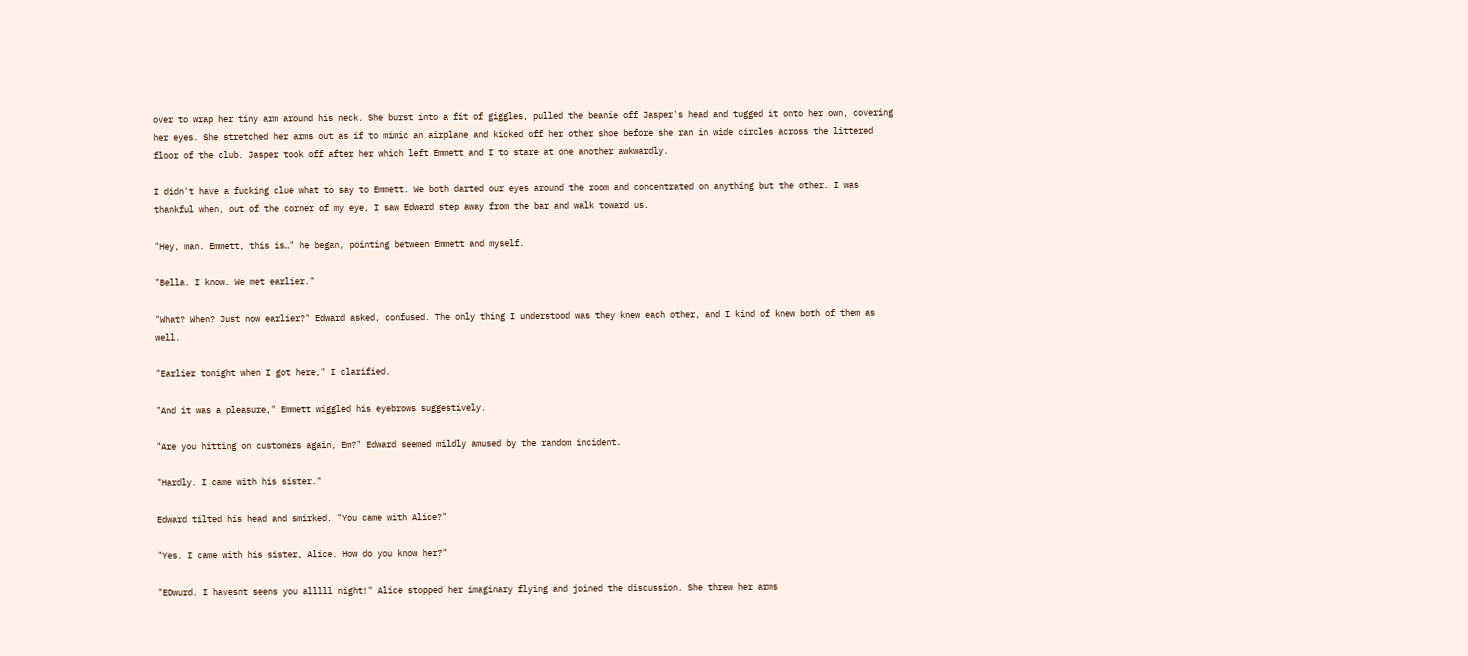over to wrap her tiny arm around his neck. She burst into a fit of giggles, pulled the beanie off Jasper's head and tugged it onto her own, covering her eyes. She stretched her arms out as if to mimic an airplane and kicked off her other shoe before she ran in wide circles across the littered floor of the club. Jasper took off after her which left Emmett and I to stare at one another awkwardly.

I didn't have a fucking clue what to say to Emmett. We both darted our eyes around the room and concentrated on anything but the other. I was thankful when, out of the corner of my eye, I saw Edward step away from the bar and walk toward us.

"Hey, man. Emmett, this is…" he began, pointing between Emmett and myself.

"Bella. I know. We met earlier."

"What? When? Just now earlier?" Edward asked, confused. The only thing I understood was they knew each other, and I kind of knew both of them as well.

"Earlier tonight when I got here," I clarified.

"And it was a pleasure," Emmett wiggled his eyebrows suggestively.

"Are you hitting on customers again, Em?" Edward seemed mildly amused by the random incident.

"Hardly. I came with his sister."

Edward tilted his head and smirked. "You came with Alice?"

"Yes. I came with his sister, Alice. How do you know her?"

"EDwurd. I havesnt seens you alllll night!" Alice stopped her imaginary flying and joined the discussion. She threw her arms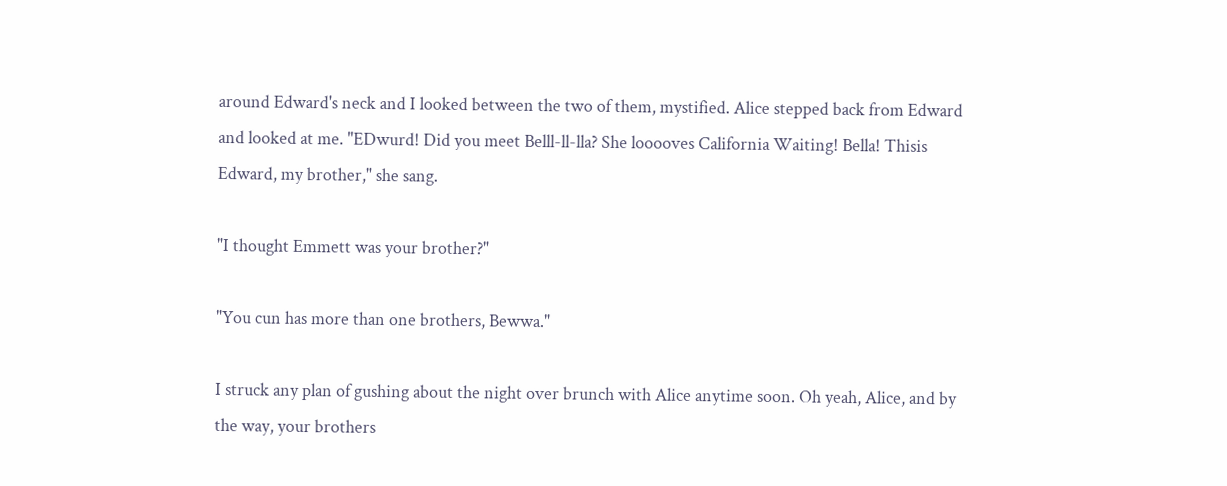around Edward's neck and I looked between the two of them, mystified. Alice stepped back from Edward and looked at me. "EDwurd! Did you meet Belll-ll-lla? She looooves California Waiting! Bella! Thisis Edward, my brother," she sang.

"I thought Emmett was your brother?"

"You cun has more than one brothers, Bewwa."

I struck any plan of gushing about the night over brunch with Alice anytime soon. Oh yeah, Alice, and by the way, your brothers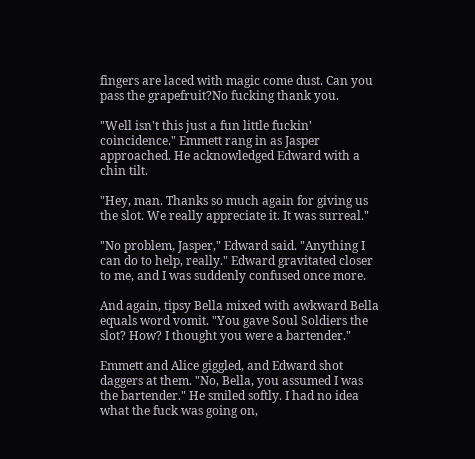fingers are laced with magic come dust. Can you pass the grapefruit?No fucking thank you.

"Well isn't this just a fun little fuckin' coincidence." Emmett rang in as Jasper approached. He acknowledged Edward with a chin tilt.

"Hey, man. Thanks so much again for giving us the slot. We really appreciate it. It was surreal."

"No problem, Jasper," Edward said. "Anything I can do to help, really." Edward gravitated closer to me, and I was suddenly confused once more.

And again, tipsy Bella mixed with awkward Bella equals word vomit. "You gave Soul Soldiers the slot? How? I thought you were a bartender."

Emmett and Alice giggled, and Edward shot daggers at them. "No, Bella, you assumed I was the bartender." He smiled softly. I had no idea what the fuck was going on,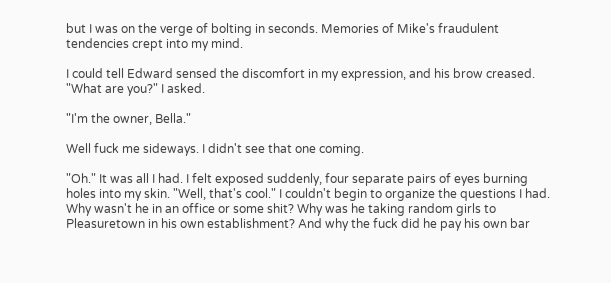but I was on the verge of bolting in seconds. Memories of Mike's fraudulent tendencies crept into my mind.

I could tell Edward sensed the discomfort in my expression, and his brow creased. "What are you?" I asked.

"I'm the owner, Bella."

Well fuck me sideways. I didn't see that one coming.

"Oh." It was all I had. I felt exposed suddenly, four separate pairs of eyes burning holes into my skin. "Well, that's cool." I couldn't begin to organize the questions I had. Why wasn't he in an office or some shit? Why was he taking random girls to Pleasuretown in his own establishment? And why the fuck did he pay his own bar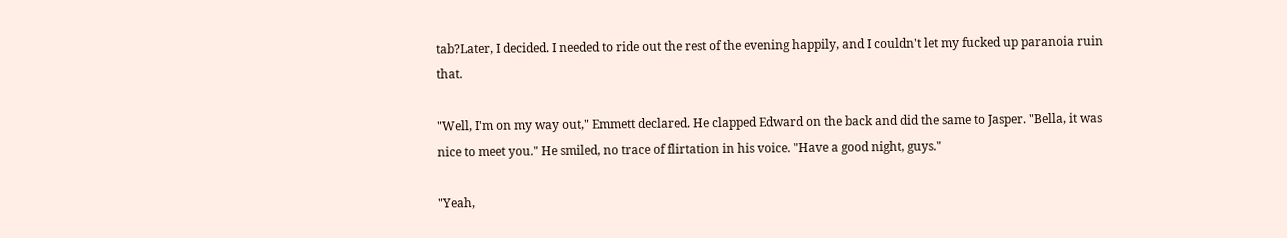tab?Later, I decided. I needed to ride out the rest of the evening happily, and I couldn't let my fucked up paranoia ruin that.

"Well, I'm on my way out," Emmett declared. He clapped Edward on the back and did the same to Jasper. "Bella, it was nice to meet you." He smiled, no trace of flirtation in his voice. "Have a good night, guys."

"Yeah,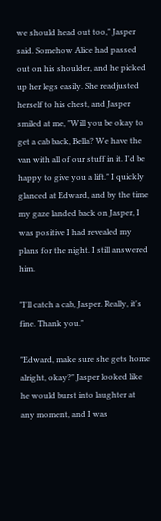we should head out too," Jasper said. Somehow Alice had passed out on his shoulder, and he picked up her legs easily. She readjusted herself to his chest, and Jasper smiled at me, "Will you be okay to get a cab back, Bella? We have the van with all of our stuff in it. I'd be happy to give you a lift." I quickly glanced at Edward, and by the time my gaze landed back on Jasper, I was positive I had revealed my plans for the night. I still answered him.

"I'll catch a cab, Jasper. Really, it's fine. Thank you."

"Edward, make sure she gets home alright, okay?" Jasper looked like he would burst into laughter at any moment, and I was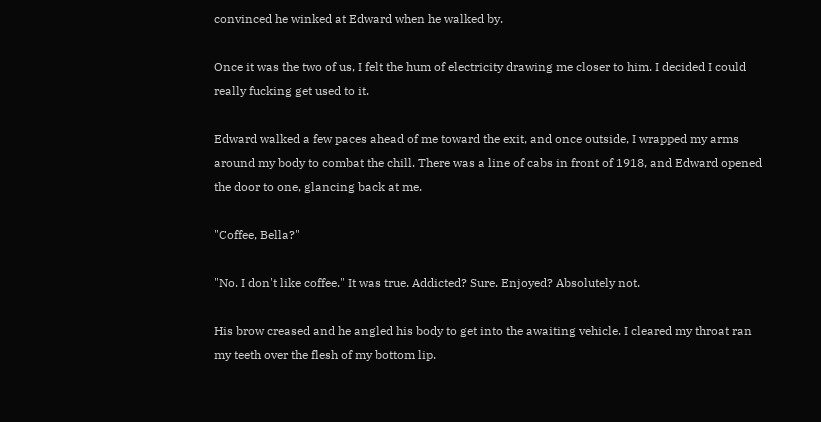convinced he winked at Edward when he walked by.

Once it was the two of us, I felt the hum of electricity drawing me closer to him. I decided I could really fucking get used to it.

Edward walked a few paces ahead of me toward the exit, and once outside, I wrapped my arms around my body to combat the chill. There was a line of cabs in front of 1918, and Edward opened the door to one, glancing back at me.

"Coffee, Bella?"

"No. I don't like coffee." It was true. Addicted? Sure. Enjoyed? Absolutely not.

His brow creased and he angled his body to get into the awaiting vehicle. I cleared my throat ran my teeth over the flesh of my bottom lip.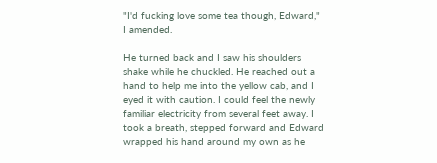"I'd fucking love some tea though, Edward," I amended.

He turned back and I saw his shoulders shake while he chuckled. He reached out a hand to help me into the yellow cab, and I eyed it with caution. I could feel the newly familiar electricity from several feet away. I took a breath, stepped forward and Edward wrapped his hand around my own as he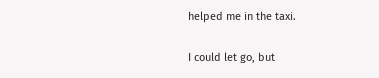helped me in the taxi.

I could let go, but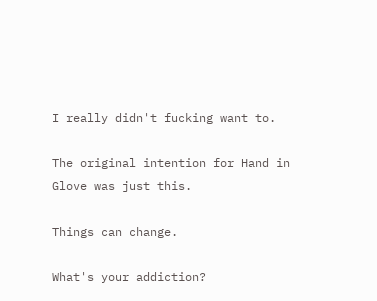I really didn't fucking want to.

The original intention for Hand in Glove was just this.

Things can change.

What's your addiction?